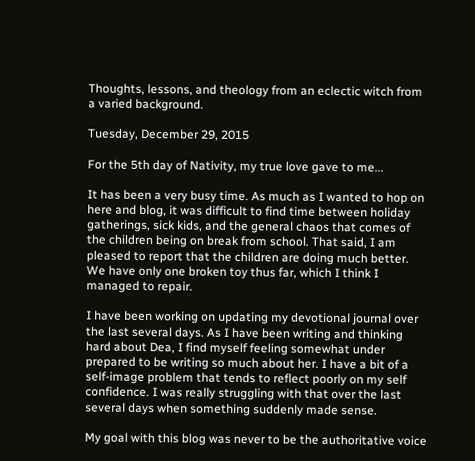Thoughts, lessons, and theology from an eclectic witch from a varied background.

Tuesday, December 29, 2015

For the 5th day of Nativity, my true love gave to me...

It has been a very busy time. As much as I wanted to hop on here and blog, it was difficult to find time between holiday gatherings, sick kids, and the general chaos that comes of the children being on break from school. That said, I am pleased to report that the children are doing much better. We have only one broken toy thus far, which I think I managed to repair.

I have been working on updating my devotional journal over the last several days. As I have been writing and thinking hard about Dea, I find myself feeling somewhat under prepared to be writing so much about her. I have a bit of a self-image problem that tends to reflect poorly on my self confidence. I was really struggling with that over the last several days when something suddenly made sense.

My goal with this blog was never to be the authoritative voice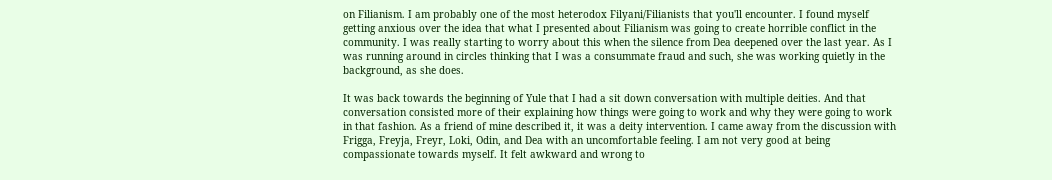on Filianism. I am probably one of the most heterodox Filyani/Filianists that you'll encounter. I found myself getting anxious over the idea that what I presented about Filianism was going to create horrible conflict in the community. I was really starting to worry about this when the silence from Dea deepened over the last year. As I was running around in circles thinking that I was a consummate fraud and such, she was working quietly in the background, as she does.

It was back towards the beginning of Yule that I had a sit down conversation with multiple deities. And that conversation consisted more of their explaining how things were going to work and why they were going to work in that fashion. As a friend of mine described it, it was a deity intervention. I came away from the discussion with Frigga, Freyja, Freyr, Loki, Odin, and Dea with an uncomfortable feeling. I am not very good at being compassionate towards myself. It felt awkward and wrong to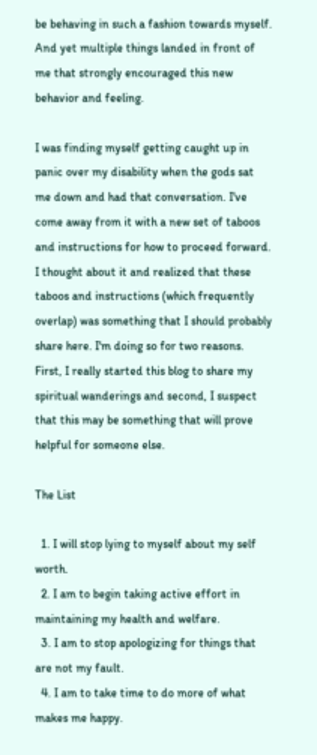be behaving in such a fashion towards myself. And yet multiple things landed in front of me that strongly encouraged this new behavior and feeling.

I was finding myself getting caught up in panic over my disability when the gods sat me down and had that conversation. I've come away from it with a new set of taboos and instructions for how to proceed forward. I thought about it and realized that these taboos and instructions (which frequently overlap) was something that I should probably share here. I'm doing so for two reasons. First, I really started this blog to share my spiritual wanderings and second, I suspect that this may be something that will prove helpful for someone else.

The List

  1. I will stop lying to myself about my self worth.
  2. I am to begin taking active effort in maintaining my health and welfare.
  3. I am to stop apologizing for things that are not my fault.
  4. I am to take time to do more of what makes me happy.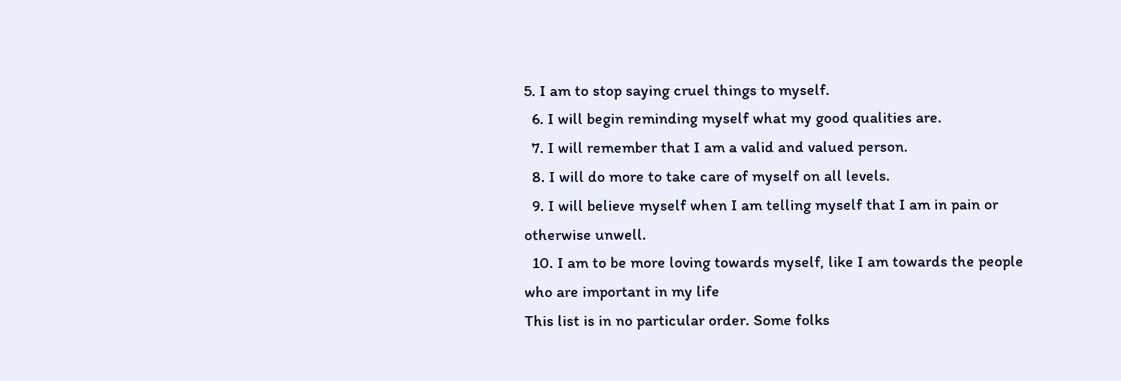5. I am to stop saying cruel things to myself.
  6. I will begin reminding myself what my good qualities are.
  7. I will remember that I am a valid and valued person.
  8. I will do more to take care of myself on all levels.
  9. I will believe myself when I am telling myself that I am in pain or otherwise unwell.
  10. I am to be more loving towards myself, like I am towards the people who are important in my life
This list is in no particular order. Some folks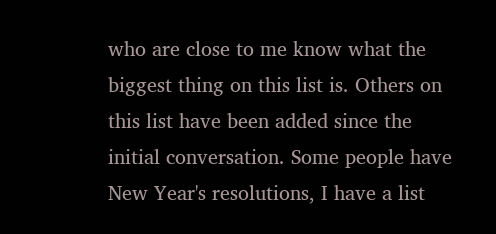who are close to me know what the biggest thing on this list is. Others on this list have been added since the initial conversation. Some people have New Year's resolutions, I have a list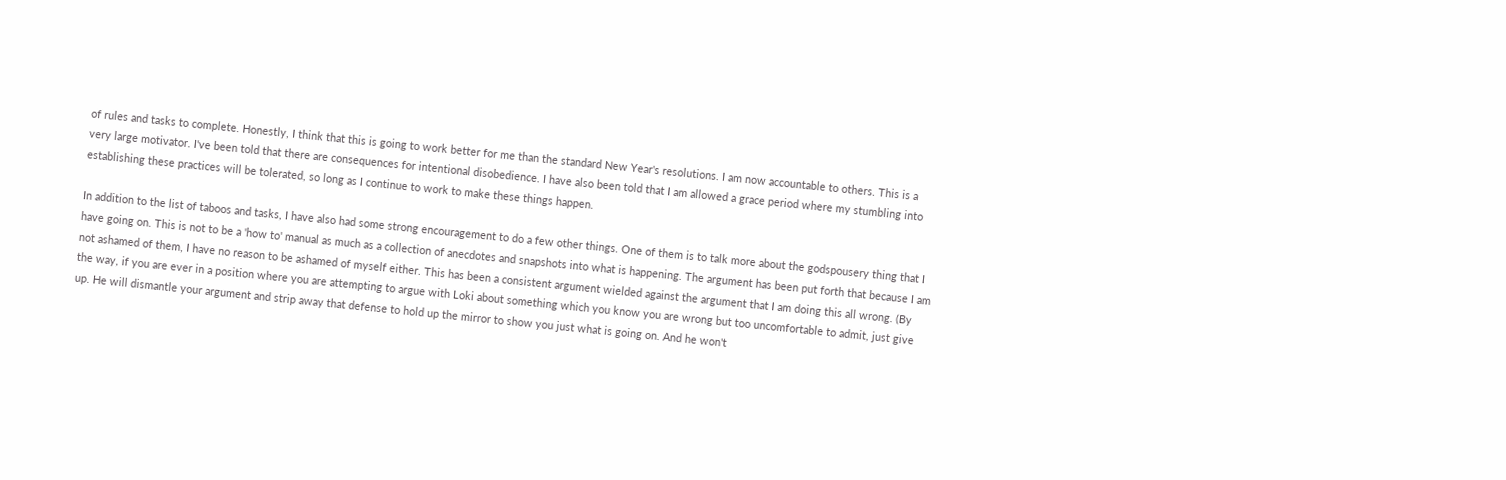of rules and tasks to complete. Honestly, I think that this is going to work better for me than the standard New Year's resolutions. I am now accountable to others. This is a very large motivator. I've been told that there are consequences for intentional disobedience. I have also been told that I am allowed a grace period where my stumbling into establishing these practices will be tolerated, so long as I continue to work to make these things happen.

In addition to the list of taboos and tasks, I have also had some strong encouragement to do a few other things. One of them is to talk more about the godspousery thing that I have going on. This is not to be a 'how to' manual as much as a collection of anecdotes and snapshots into what is happening. The argument has been put forth that because I am not ashamed of them, I have no reason to be ashamed of myself either. This has been a consistent argument wielded against the argument that I am doing this all wrong. (By the way, if you are ever in a position where you are attempting to argue with Loki about something which you know you are wrong but too uncomfortable to admit, just give up. He will dismantle your argument and strip away that defense to hold up the mirror to show you just what is going on. And he won't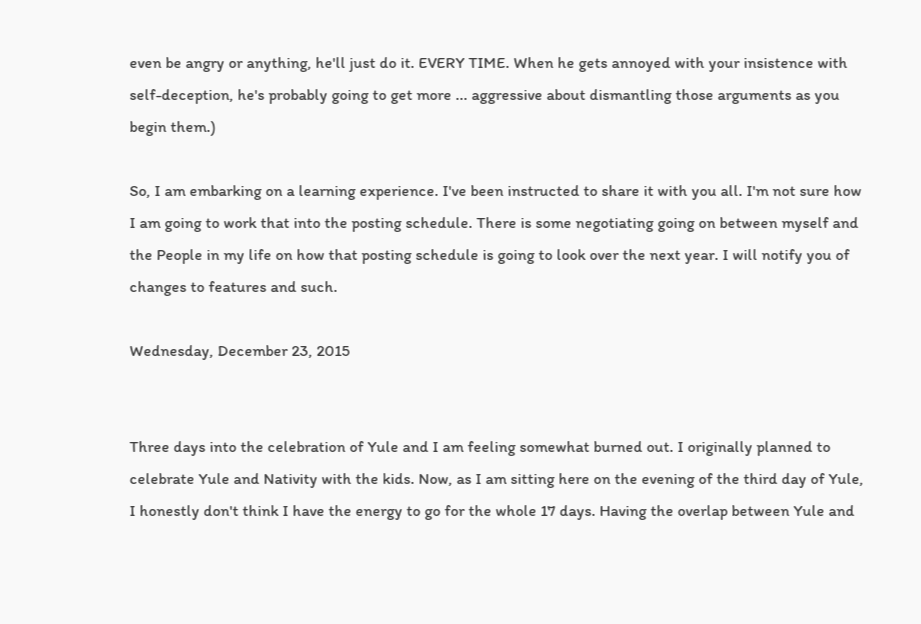even be angry or anything, he'll just do it. EVERY TIME. When he gets annoyed with your insistence with self-deception, he's probably going to get more ... aggressive about dismantling those arguments as you begin them.)

So, I am embarking on a learning experience. I've been instructed to share it with you all. I'm not sure how I am going to work that into the posting schedule. There is some negotiating going on between myself and the People in my life on how that posting schedule is going to look over the next year. I will notify you of changes to features and such.

Wednesday, December 23, 2015


Three days into the celebration of Yule and I am feeling somewhat burned out. I originally planned to celebrate Yule and Nativity with the kids. Now, as I am sitting here on the evening of the third day of Yule, I honestly don't think I have the energy to go for the whole 17 days. Having the overlap between Yule and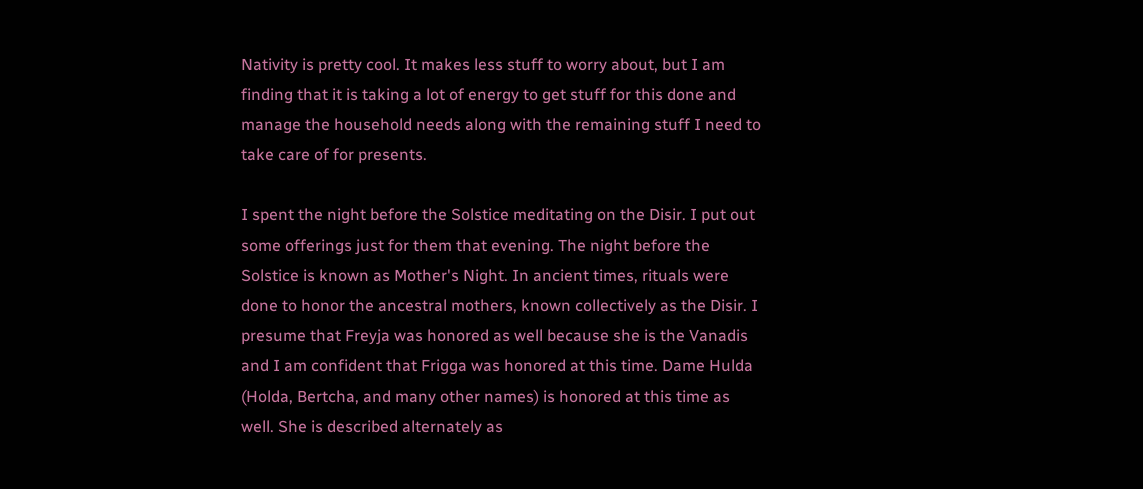Nativity is pretty cool. It makes less stuff to worry about, but I am finding that it is taking a lot of energy to get stuff for this done and manage the household needs along with the remaining stuff I need to take care of for presents.

I spent the night before the Solstice meditating on the Disir. I put out some offerings just for them that evening. The night before the Solstice is known as Mother's Night. In ancient times, rituals were done to honor the ancestral mothers, known collectively as the Disir. I presume that Freyja was honored as well because she is the Vanadis and I am confident that Frigga was honored at this time. Dame Hulda (Holda, Bertcha, and many other names) is honored at this time as well. She is described alternately as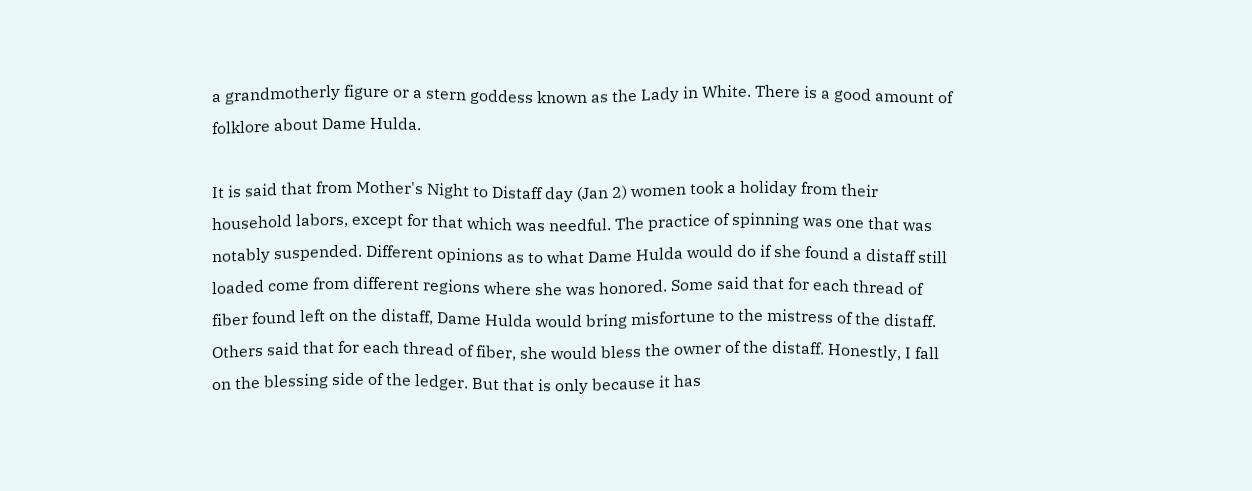a grandmotherly figure or a stern goddess known as the Lady in White. There is a good amount of folklore about Dame Hulda.

It is said that from Mother's Night to Distaff day (Jan 2) women took a holiday from their household labors, except for that which was needful. The practice of spinning was one that was notably suspended. Different opinions as to what Dame Hulda would do if she found a distaff still loaded come from different regions where she was honored. Some said that for each thread of fiber found left on the distaff, Dame Hulda would bring misfortune to the mistress of the distaff. Others said that for each thread of fiber, she would bless the owner of the distaff. Honestly, I fall on the blessing side of the ledger. But that is only because it has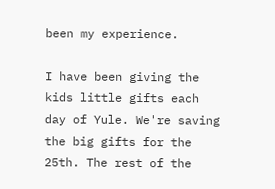been my experience.

I have been giving the kids little gifts each day of Yule. We're saving the big gifts for the 25th. The rest of the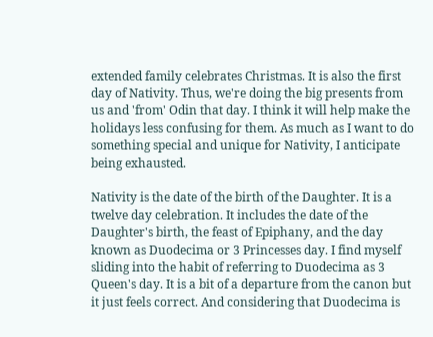extended family celebrates Christmas. It is also the first day of Nativity. Thus, we're doing the big presents from us and 'from' Odin that day. I think it will help make the holidays less confusing for them. As much as I want to do something special and unique for Nativity, I anticipate being exhausted.

Nativity is the date of the birth of the Daughter. It is a twelve day celebration. It includes the date of the Daughter's birth, the feast of Epiphany, and the day known as Duodecima or 3 Princesses day. I find myself sliding into the habit of referring to Duodecima as 3 Queen's day. It is a bit of a departure from the canon but it just feels correct. And considering that Duodecima is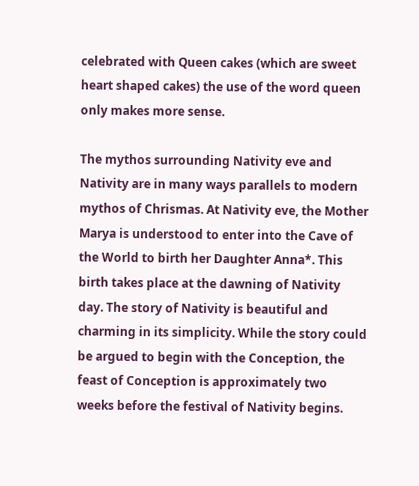celebrated with Queen cakes (which are sweet heart shaped cakes) the use of the word queen only makes more sense.

The mythos surrounding Nativity eve and Nativity are in many ways parallels to modern mythos of Chrismas. At Nativity eve, the Mother Marya is understood to enter into the Cave of the World to birth her Daughter Anna*. This birth takes place at the dawning of Nativity day. The story of Nativity is beautiful and charming in its simplicity. While the story could be argued to begin with the Conception, the feast of Conception is approximately two weeks before the festival of Nativity begins.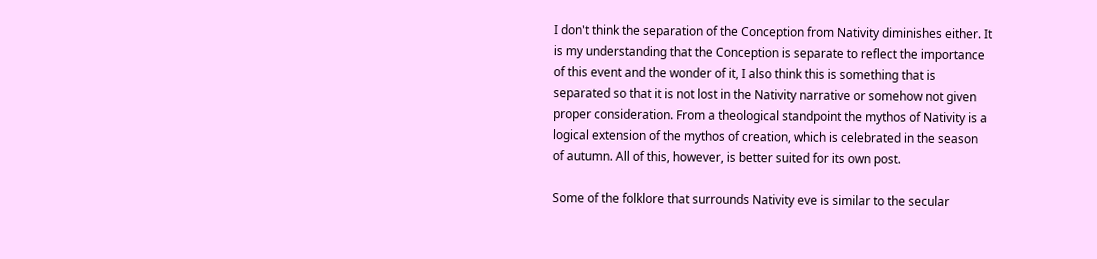I don't think the separation of the Conception from Nativity diminishes either. It is my understanding that the Conception is separate to reflect the importance of this event and the wonder of it, I also think this is something that is separated so that it is not lost in the Nativity narrative or somehow not given proper consideration. From a theological standpoint the mythos of Nativity is a logical extension of the mythos of creation, which is celebrated in the season of autumn. All of this, however, is better suited for its own post.

Some of the folklore that surrounds Nativity eve is similar to the secular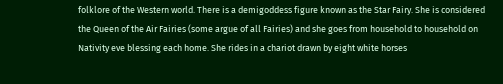folklore of the Western world. There is a demigoddess figure known as the Star Fairy. She is considered the Queen of the Air Fairies (some argue of all Fairies) and she goes from household to household on Nativity eve blessing each home. She rides in a chariot drawn by eight white horses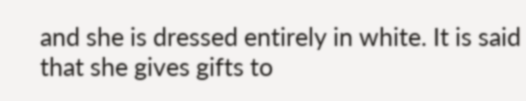and she is dressed entirely in white. It is said that she gives gifts to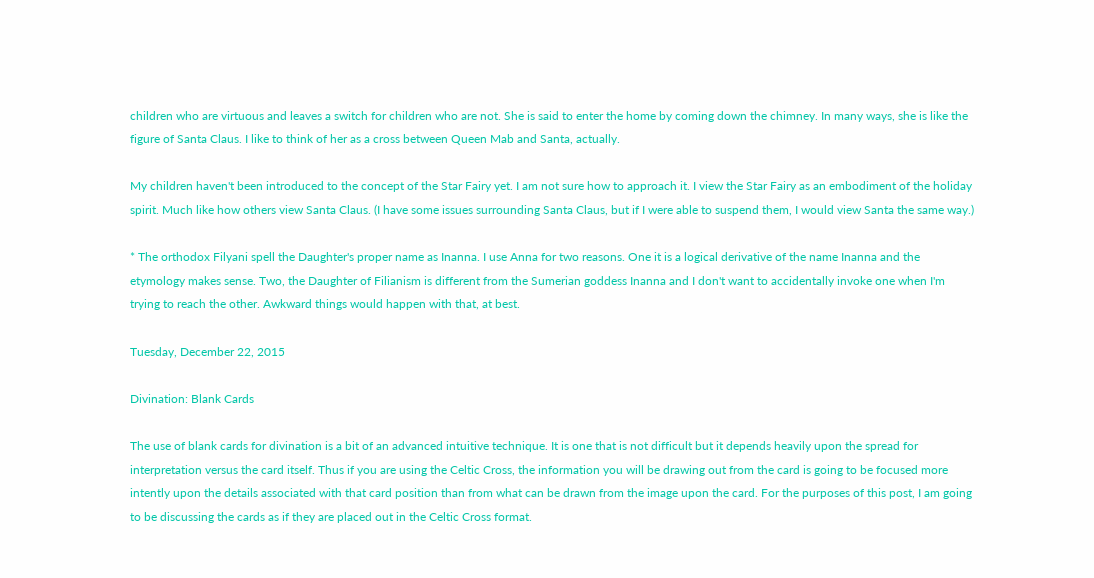children who are virtuous and leaves a switch for children who are not. She is said to enter the home by coming down the chimney. In many ways, she is like the figure of Santa Claus. I like to think of her as a cross between Queen Mab and Santa, actually.

My children haven't been introduced to the concept of the Star Fairy yet. I am not sure how to approach it. I view the Star Fairy as an embodiment of the holiday spirit. Much like how others view Santa Claus. (I have some issues surrounding Santa Claus, but if I were able to suspend them, I would view Santa the same way.)

* The orthodox Filyani spell the Daughter's proper name as Inanna. I use Anna for two reasons. One it is a logical derivative of the name Inanna and the etymology makes sense. Two, the Daughter of Filianism is different from the Sumerian goddess Inanna and I don't want to accidentally invoke one when I'm trying to reach the other. Awkward things would happen with that, at best.

Tuesday, December 22, 2015

Divination: Blank Cards

The use of blank cards for divination is a bit of an advanced intuitive technique. It is one that is not difficult but it depends heavily upon the spread for interpretation versus the card itself. Thus if you are using the Celtic Cross, the information you will be drawing out from the card is going to be focused more intently upon the details associated with that card position than from what can be drawn from the image upon the card. For the purposes of this post, I am going to be discussing the cards as if they are placed out in the Celtic Cross format.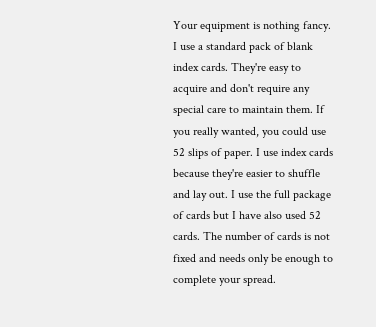Your equipment is nothing fancy. I use a standard pack of blank index cards. They're easy to acquire and don't require any special care to maintain them. If you really wanted, you could use 52 slips of paper. I use index cards because they're easier to shuffle and lay out. I use the full package of cards but I have also used 52 cards. The number of cards is not fixed and needs only be enough to complete your spread.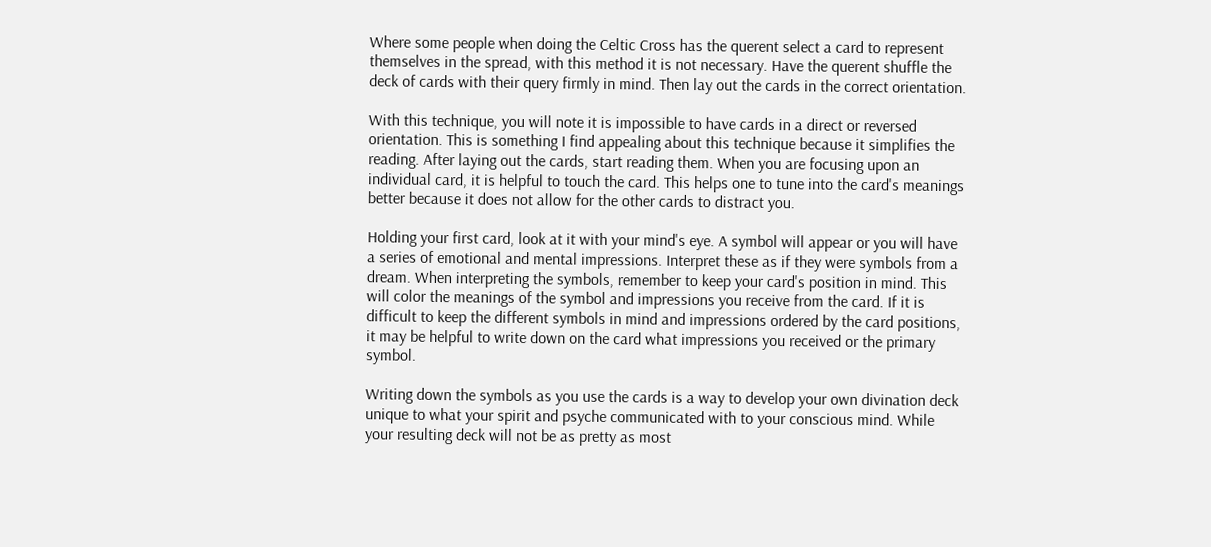Where some people when doing the Celtic Cross has the querent select a card to represent themselves in the spread, with this method it is not necessary. Have the querent shuffle the deck of cards with their query firmly in mind. Then lay out the cards in the correct orientation.

With this technique, you will note it is impossible to have cards in a direct or reversed orientation. This is something I find appealing about this technique because it simplifies the reading. After laying out the cards, start reading them. When you are focusing upon an individual card, it is helpful to touch the card. This helps one to tune into the card's meanings better because it does not allow for the other cards to distract you.

Holding your first card, look at it with your mind's eye. A symbol will appear or you will have a series of emotional and mental impressions. Interpret these as if they were symbols from a dream. When interpreting the symbols, remember to keep your card's position in mind. This will color the meanings of the symbol and impressions you receive from the card. If it is difficult to keep the different symbols in mind and impressions ordered by the card positions, it may be helpful to write down on the card what impressions you received or the primary symbol.

Writing down the symbols as you use the cards is a way to develop your own divination deck unique to what your spirit and psyche communicated with to your conscious mind. While your resulting deck will not be as pretty as most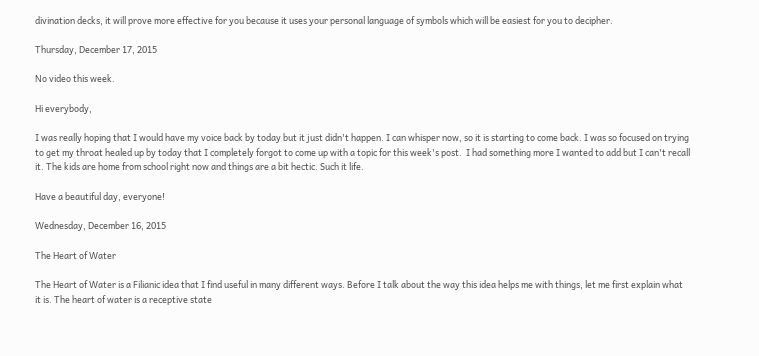divination decks, it will prove more effective for you because it uses your personal language of symbols which will be easiest for you to decipher.

Thursday, December 17, 2015

No video this week.

Hi everybody,

I was really hoping that I would have my voice back by today but it just didn't happen. I can whisper now, so it is starting to come back. I was so focused on trying to get my throat healed up by today that I completely forgot to come up with a topic for this week's post.  I had something more I wanted to add but I can't recall it. The kids are home from school right now and things are a bit hectic. Such it life.

Have a beautiful day, everyone!

Wednesday, December 16, 2015

The Heart of Water

The Heart of Water is a Filianic idea that I find useful in many different ways. Before I talk about the way this idea helps me with things, let me first explain what it is. The heart of water is a receptive state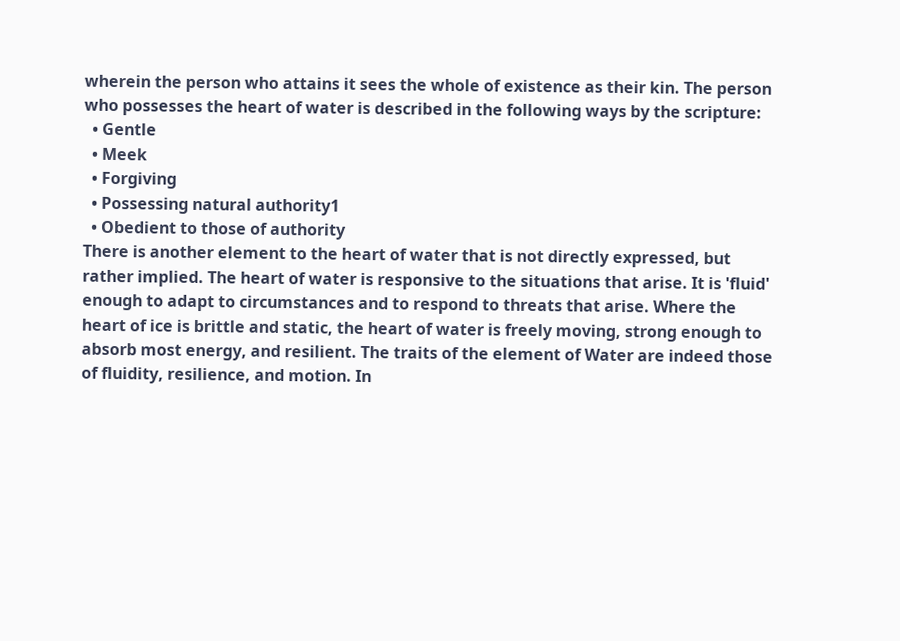wherein the person who attains it sees the whole of existence as their kin. The person who possesses the heart of water is described in the following ways by the scripture:
  • Gentle
  • Meek
  • Forgiving
  • Possessing natural authority1
  • Obedient to those of authority
There is another element to the heart of water that is not directly expressed, but rather implied. The heart of water is responsive to the situations that arise. It is 'fluid' enough to adapt to circumstances and to respond to threats that arise. Where the heart of ice is brittle and static, the heart of water is freely moving, strong enough to absorb most energy, and resilient. The traits of the element of Water are indeed those of fluidity, resilience, and motion. In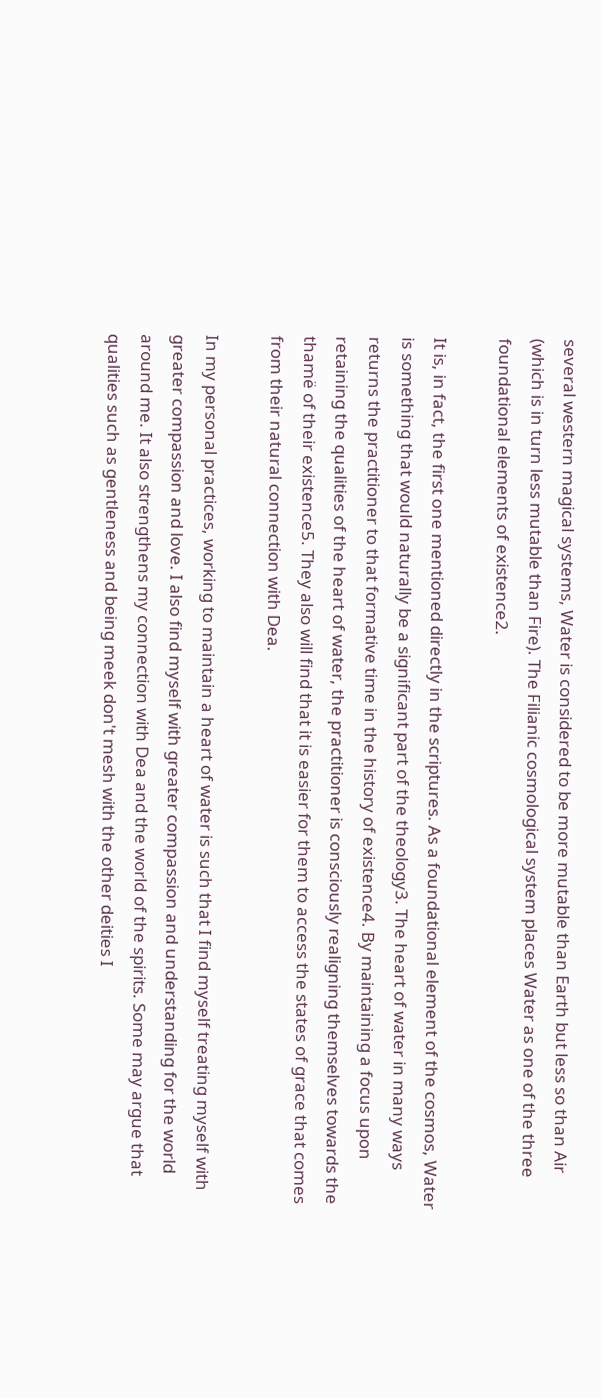several western magical systems, Water is considered to be more mutable than Earth but less so than Air (which is in turn less mutable than Fire). The Filianic cosmological system places Water as one of the three foundational elements of existence2.

It is, in fact, the first one mentioned directly in the scriptures. As a foundational element of the cosmos, Water is something that would naturally be a significant part of the theology3. The heart of water in many ways returns the practitioner to that formative time in the history of existence4. By maintaining a focus upon retaining the qualities of the heart of water, the practitioner is consciously realigning themselves towards the thamë of their existence5. They also will find that it is easier for them to access the states of grace that comes from their natural connection with Dea.

In my personal practices, working to maintain a heart of water is such that I find myself treating myself with greater compassion and love. I also find myself with greater compassion and understanding for the world around me. It also strengthens my connection with Dea and the world of the spirits. Some may argue that qualities such as gentleness and being meek don't mesh with the other deities I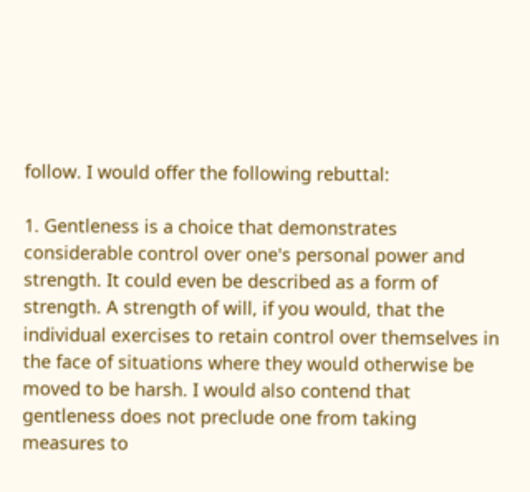follow. I would offer the following rebuttal:

1. Gentleness is a choice that demonstrates considerable control over one's personal power and strength. It could even be described as a form of strength. A strength of will, if you would, that the individual exercises to retain control over themselves in the face of situations where they would otherwise be moved to be harsh. I would also contend that gentleness does not preclude one from taking measures to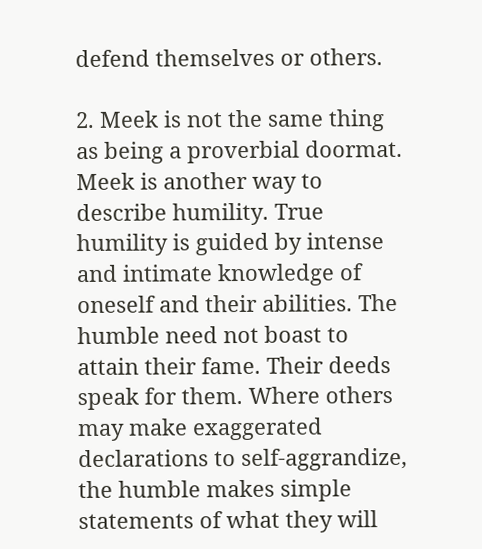defend themselves or others.

2. Meek is not the same thing as being a proverbial doormat. Meek is another way to describe humility. True humility is guided by intense and intimate knowledge of oneself and their abilities. The humble need not boast to attain their fame. Their deeds speak for them. Where others may make exaggerated declarations to self-aggrandize, the humble makes simple statements of what they will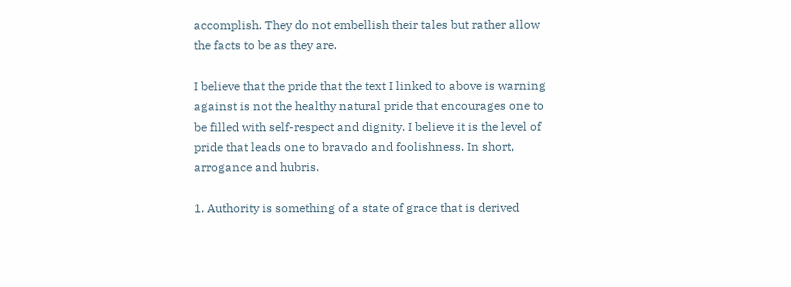accomplish. They do not embellish their tales but rather allow the facts to be as they are.

I believe that the pride that the text I linked to above is warning against is not the healthy natural pride that encourages one to be filled with self-respect and dignity. I believe it is the level of pride that leads one to bravado and foolishness. In short, arrogance and hubris.

1. Authority is something of a state of grace that is derived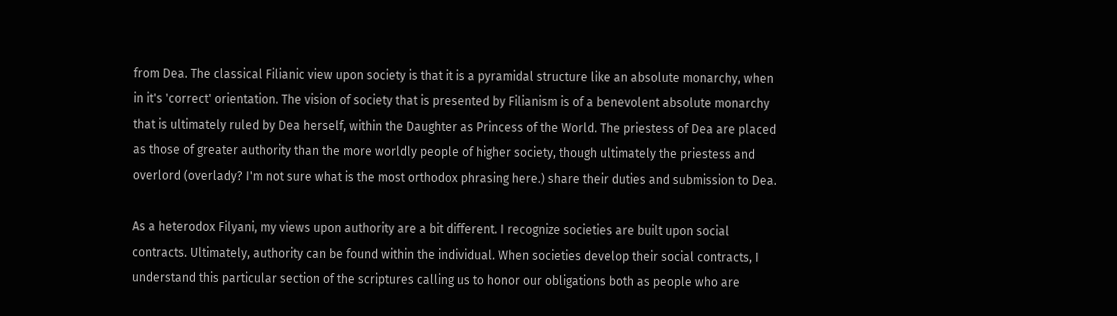from Dea. The classical Filianic view upon society is that it is a pyramidal structure like an absolute monarchy, when in it's 'correct' orientation. The vision of society that is presented by Filianism is of a benevolent absolute monarchy that is ultimately ruled by Dea herself, within the Daughter as Princess of the World. The priestess of Dea are placed as those of greater authority than the more worldly people of higher society, though ultimately the priestess and overlord (overlady? I'm not sure what is the most orthodox phrasing here.) share their duties and submission to Dea.

As a heterodox Filyani, my views upon authority are a bit different. I recognize societies are built upon social contracts. Ultimately, authority can be found within the individual. When societies develop their social contracts, I understand this particular section of the scriptures calling us to honor our obligations both as people who are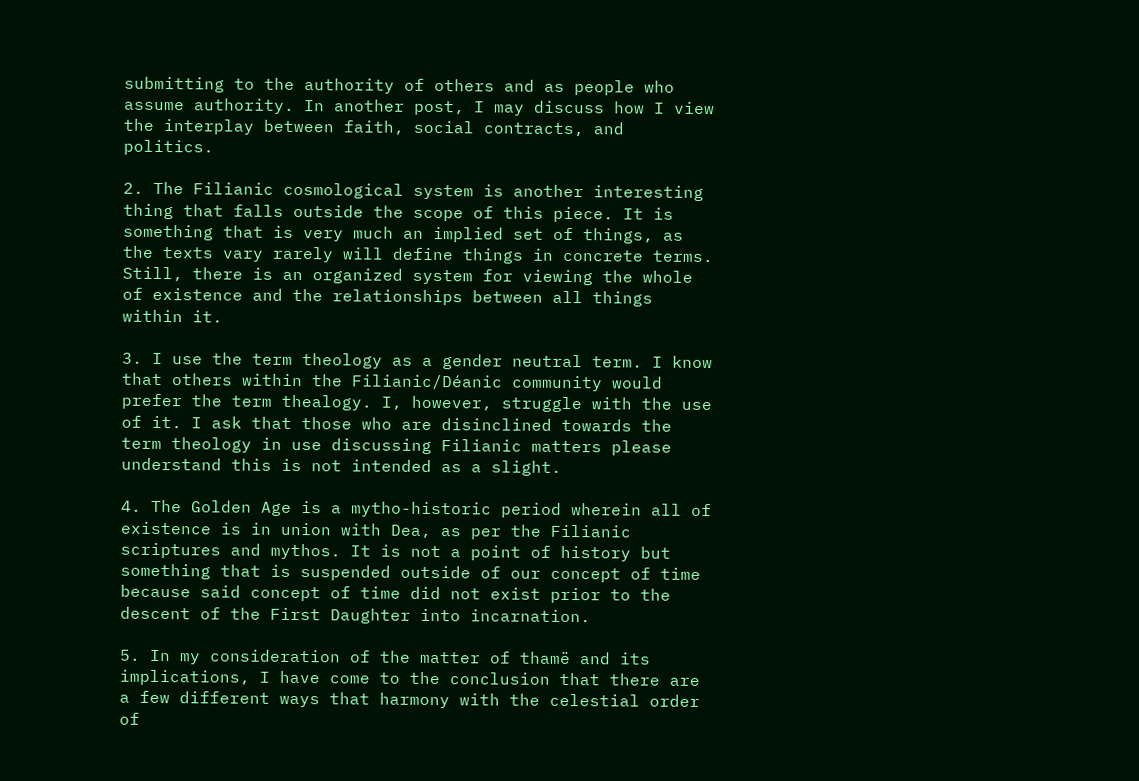submitting to the authority of others and as people who assume authority. In another post, I may discuss how I view the interplay between faith, social contracts, and politics.

2. The Filianic cosmological system is another interesting thing that falls outside the scope of this piece. It is something that is very much an implied set of things, as the texts vary rarely will define things in concrete terms. Still, there is an organized system for viewing the whole of existence and the relationships between all things within it.

3. I use the term theology as a gender neutral term. I know that others within the Filianic/Déanic community would prefer the term thealogy. I, however, struggle with the use of it. I ask that those who are disinclined towards the term theology in use discussing Filianic matters please understand this is not intended as a slight.

4. The Golden Age is a mytho-historic period wherein all of existence is in union with Dea, as per the Filianic scriptures and mythos. It is not a point of history but something that is suspended outside of our concept of time because said concept of time did not exist prior to the descent of the First Daughter into incarnation.

5. In my consideration of the matter of thamë and its implications, I have come to the conclusion that there are a few different ways that harmony with the celestial order of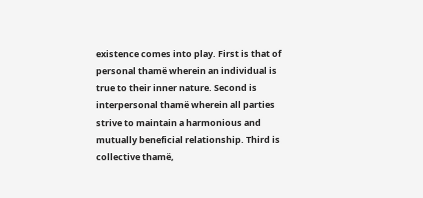existence comes into play. First is that of personal thamë wherein an individual is true to their inner nature. Second is interpersonal thamë wherein all parties strive to maintain a harmonious and mutually beneficial relationship. Third is collective thamë,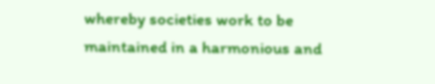whereby societies work to be maintained in a harmonious and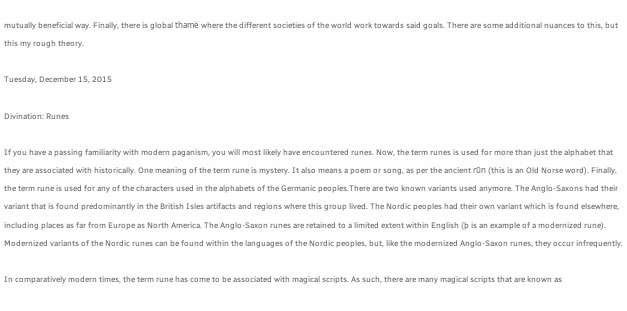mutually beneficial way. Finally, there is global thamë where the different societies of the world work towards said goals. There are some additional nuances to this, but this my rough theory.

Tuesday, December 15, 2015

Divination: Runes

If you have a passing familiarity with modern paganism, you will most likely have encountered runes. Now, the term runes is used for more than just the alphabet that they are associated with historically. One meaning of the term rune is mystery. It also means a poem or song, as per the ancient rūn (this is an Old Norse word). Finally, the term rune is used for any of the characters used in the alphabets of the Germanic peoples.There are two known variants used anymore. The Anglo-Saxons had their variant that is found predominantly in the British Isles artifacts and regions where this group lived. The Nordic peoples had their own variant which is found elsewhere, including places as far from Europe as North America. The Anglo-Saxon runes are retained to a limited extent within English (þ is an example of a modernized rune). Modernized variants of the Nordic runes can be found within the languages of the Nordic peoples, but, like the modernized Anglo-Saxon runes, they occur infrequently.

In comparatively modern times, the term rune has come to be associated with magical scripts. As such, there are many magical scripts that are known as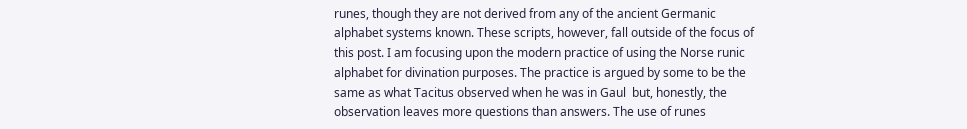runes, though they are not derived from any of the ancient Germanic alphabet systems known. These scripts, however, fall outside of the focus of this post. I am focusing upon the modern practice of using the Norse runic alphabet for divination purposes. The practice is argued by some to be the same as what Tacitus observed when he was in Gaul  but, honestly, the observation leaves more questions than answers. The use of runes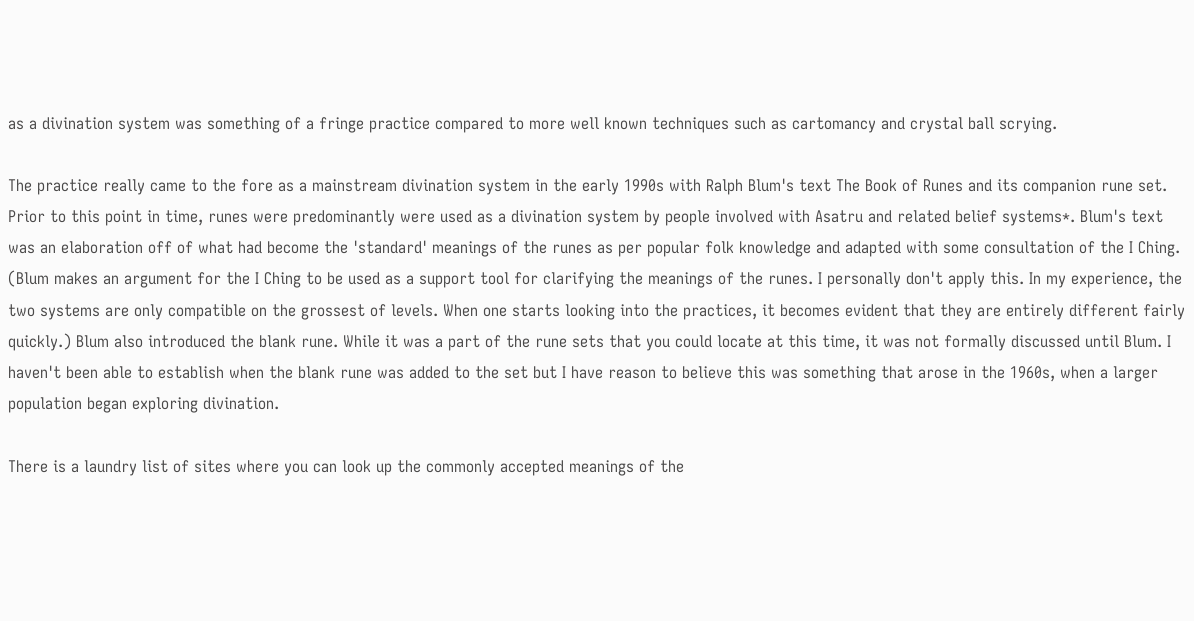as a divination system was something of a fringe practice compared to more well known techniques such as cartomancy and crystal ball scrying.

The practice really came to the fore as a mainstream divination system in the early 1990s with Ralph Blum's text The Book of Runes and its companion rune set. Prior to this point in time, runes were predominantly were used as a divination system by people involved with Asatru and related belief systems*. Blum's text was an elaboration off of what had become the 'standard' meanings of the runes as per popular folk knowledge and adapted with some consultation of the I Ching. (Blum makes an argument for the I Ching to be used as a support tool for clarifying the meanings of the runes. I personally don't apply this. In my experience, the two systems are only compatible on the grossest of levels. When one starts looking into the practices, it becomes evident that they are entirely different fairly quickly.) Blum also introduced the blank rune. While it was a part of the rune sets that you could locate at this time, it was not formally discussed until Blum. I haven't been able to establish when the blank rune was added to the set but I have reason to believe this was something that arose in the 1960s, when a larger population began exploring divination.

There is a laundry list of sites where you can look up the commonly accepted meanings of the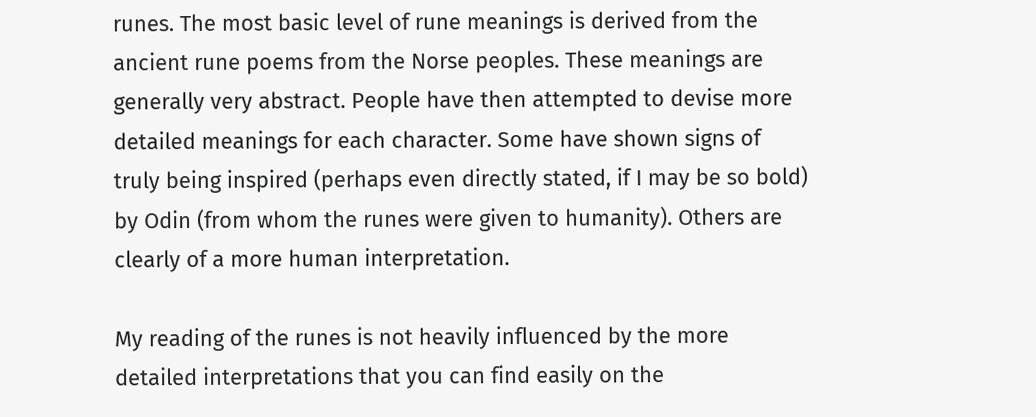runes. The most basic level of rune meanings is derived from the ancient rune poems from the Norse peoples. These meanings are generally very abstract. People have then attempted to devise more detailed meanings for each character. Some have shown signs of truly being inspired (perhaps even directly stated, if I may be so bold) by Odin (from whom the runes were given to humanity). Others are clearly of a more human interpretation.

My reading of the runes is not heavily influenced by the more detailed interpretations that you can find easily on the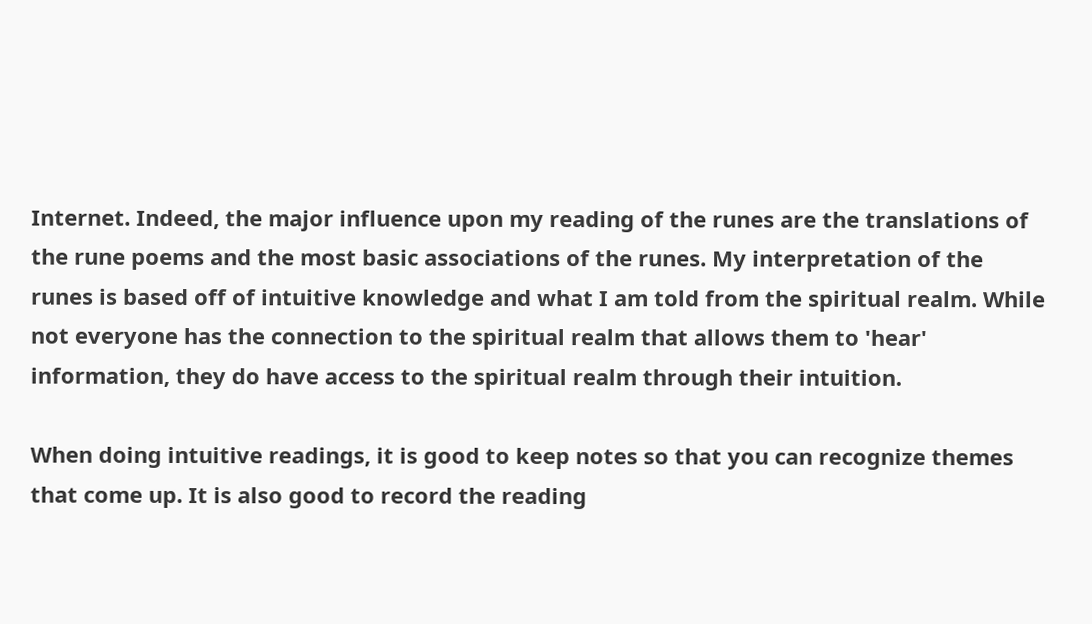Internet. Indeed, the major influence upon my reading of the runes are the translations of the rune poems and the most basic associations of the runes. My interpretation of the runes is based off of intuitive knowledge and what I am told from the spiritual realm. While not everyone has the connection to the spiritual realm that allows them to 'hear' information, they do have access to the spiritual realm through their intuition.

When doing intuitive readings, it is good to keep notes so that you can recognize themes that come up. It is also good to record the reading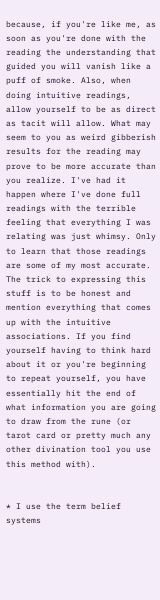because, if you're like me, as soon as you're done with the reading the understanding that guided you will vanish like a puff of smoke. Also, when doing intuitive readings, allow yourself to be as direct as tacit will allow. What may seem to you as weird gibberish results for the reading may prove to be more accurate than you realize. I've had it happen where I've done full readings with the terrible feeling that everything I was relating was just whimsy. Only to learn that those readings are some of my most accurate. The trick to expressing this stuff is to be honest and mention everything that comes up with the intuitive associations. If you find yourself having to think hard about it or you're beginning to repeat yourself, you have essentially hit the end of what information you are going to draw from the rune (or tarot card or pretty much any other divination tool you use this method with).


* I use the term belief systems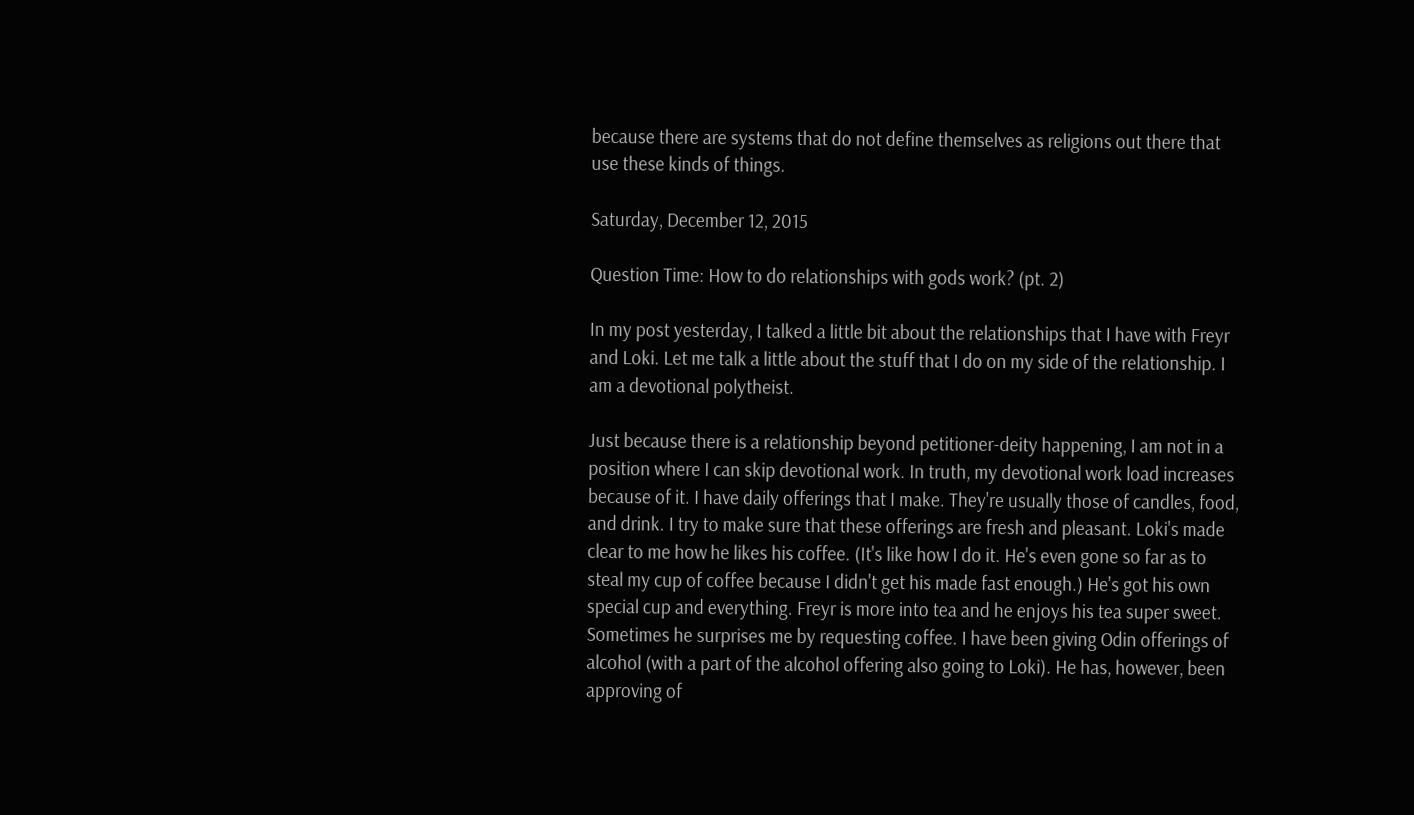because there are systems that do not define themselves as religions out there that use these kinds of things.

Saturday, December 12, 2015

Question Time: How to do relationships with gods work? (pt. 2)

In my post yesterday, I talked a little bit about the relationships that I have with Freyr and Loki. Let me talk a little about the stuff that I do on my side of the relationship. I am a devotional polytheist.

Just because there is a relationship beyond petitioner-deity happening, I am not in a position where I can skip devotional work. In truth, my devotional work load increases because of it. I have daily offerings that I make. They're usually those of candles, food, and drink. I try to make sure that these offerings are fresh and pleasant. Loki's made clear to me how he likes his coffee. (It's like how I do it. He's even gone so far as to steal my cup of coffee because I didn't get his made fast enough.) He's got his own special cup and everything. Freyr is more into tea and he enjoys his tea super sweet. Sometimes he surprises me by requesting coffee. I have been giving Odin offerings of alcohol (with a part of the alcohol offering also going to Loki). He has, however, been approving of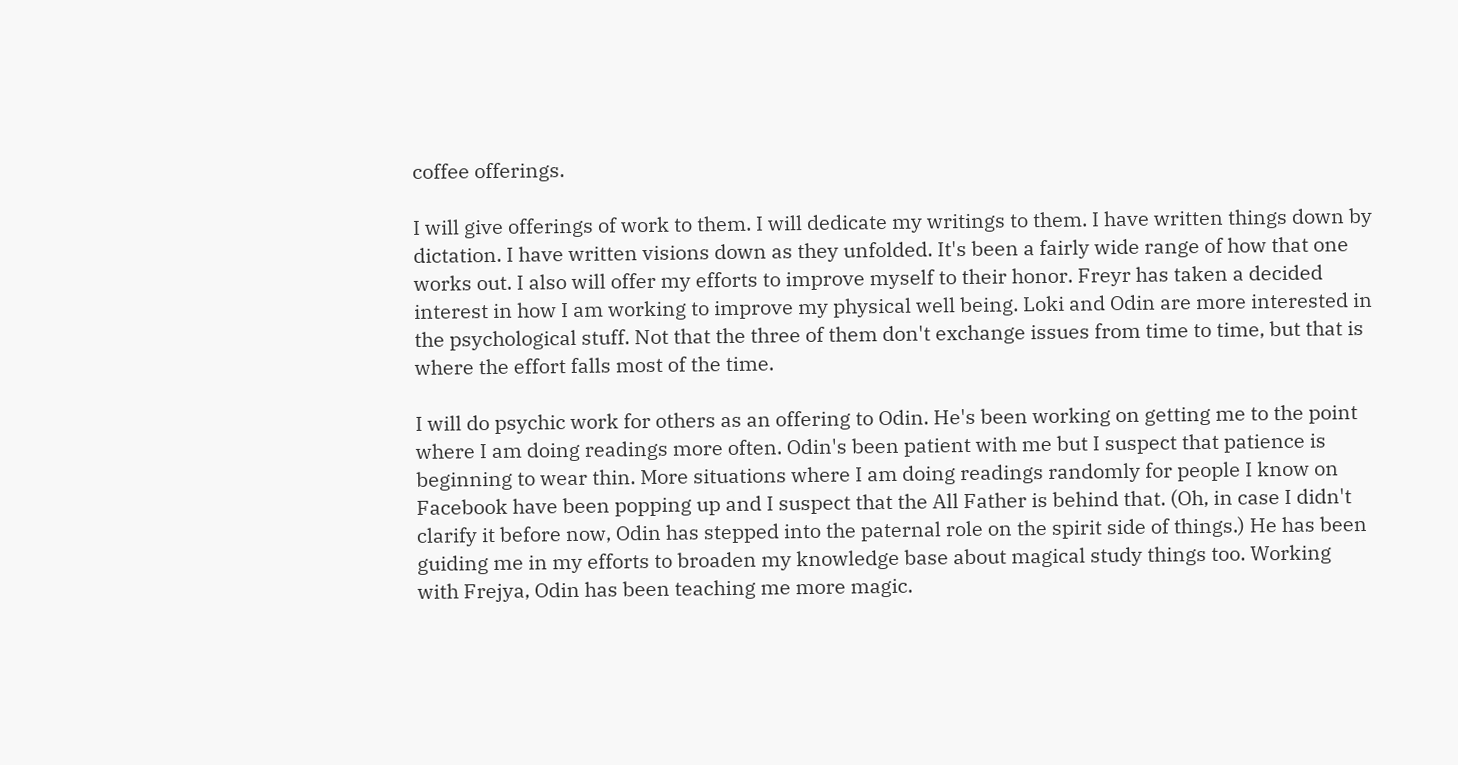coffee offerings.

I will give offerings of work to them. I will dedicate my writings to them. I have written things down by dictation. I have written visions down as they unfolded. It's been a fairly wide range of how that one works out. I also will offer my efforts to improve myself to their honor. Freyr has taken a decided interest in how I am working to improve my physical well being. Loki and Odin are more interested in the psychological stuff. Not that the three of them don't exchange issues from time to time, but that is where the effort falls most of the time.

I will do psychic work for others as an offering to Odin. He's been working on getting me to the point where I am doing readings more often. Odin's been patient with me but I suspect that patience is beginning to wear thin. More situations where I am doing readings randomly for people I know on Facebook have been popping up and I suspect that the All Father is behind that. (Oh, in case I didn't clarify it before now, Odin has stepped into the paternal role on the spirit side of things.) He has been guiding me in my efforts to broaden my knowledge base about magical study things too. Working with Frejya, Odin has been teaching me more magic.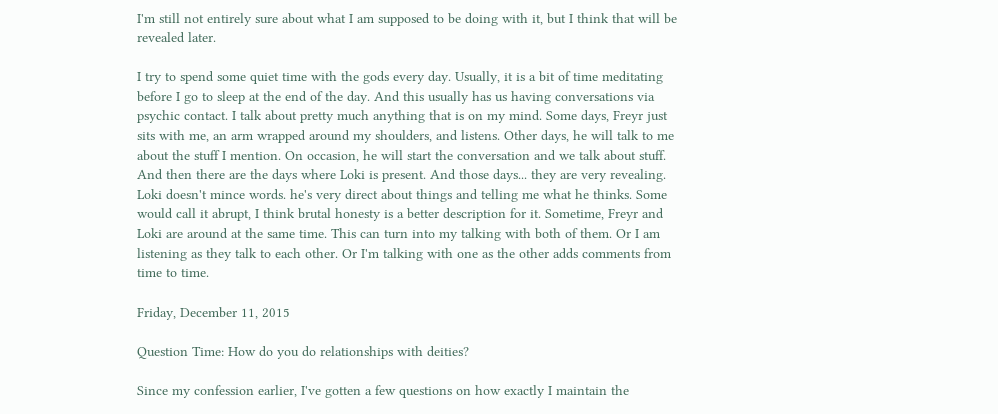I'm still not entirely sure about what I am supposed to be doing with it, but I think that will be revealed later.

I try to spend some quiet time with the gods every day. Usually, it is a bit of time meditating before I go to sleep at the end of the day. And this usually has us having conversations via psychic contact. I talk about pretty much anything that is on my mind. Some days, Freyr just sits with me, an arm wrapped around my shoulders, and listens. Other days, he will talk to me about the stuff I mention. On occasion, he will start the conversation and we talk about stuff. And then there are the days where Loki is present. And those days... they are very revealing. Loki doesn't mince words. he's very direct about things and telling me what he thinks. Some would call it abrupt, I think brutal honesty is a better description for it. Sometime, Freyr and Loki are around at the same time. This can turn into my talking with both of them. Or I am listening as they talk to each other. Or I'm talking with one as the other adds comments from time to time.

Friday, December 11, 2015

Question Time: How do you do relationships with deities?

Since my confession earlier, I've gotten a few questions on how exactly I maintain the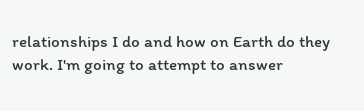relationships I do and how on Earth do they work. I'm going to attempt to answer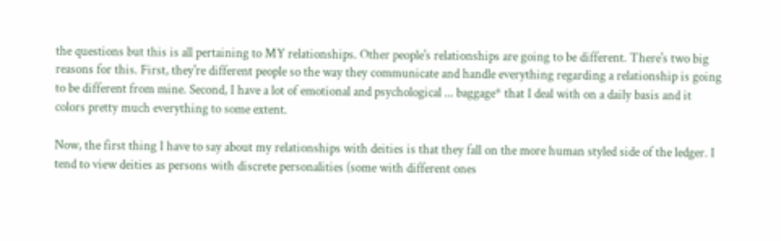the questions but this is all pertaining to MY relationships. Other people's relationships are going to be different. There's two big reasons for this. First, they're different people so the way they communicate and handle everything regarding a relationship is going to be different from mine. Second, I have a lot of emotional and psychological ... baggage* that I deal with on a daily basis and it colors pretty much everything to some extent.

Now, the first thing I have to say about my relationships with deities is that they fall on the more human styled side of the ledger. I tend to view deities as persons with discrete personalities (some with different ones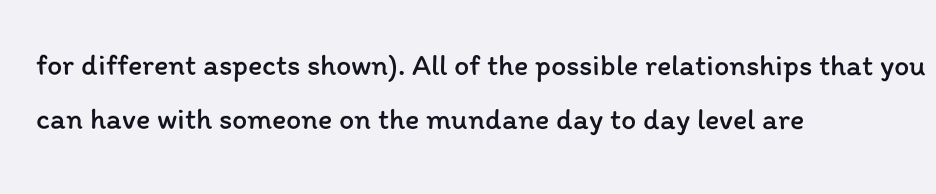for different aspects shown). All of the possible relationships that you can have with someone on the mundane day to day level are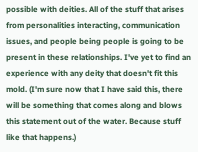possible with deities. All of the stuff that arises from personalities interacting, communication issues, and people being people is going to be present in these relationships. I've yet to find an experience with any deity that doesn't fit this mold. (I'm sure now that I have said this, there will be something that comes along and blows this statement out of the water. Because stuff like that happens.)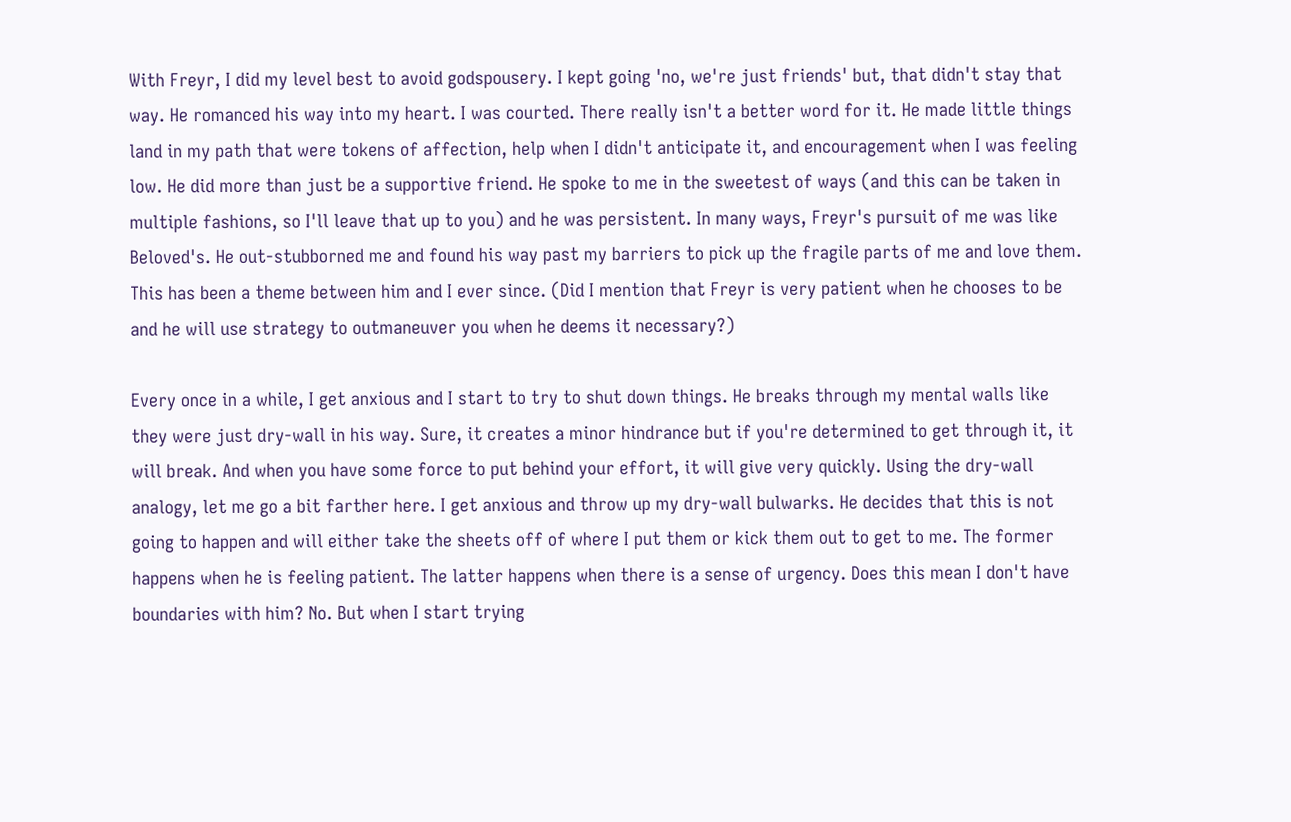With Freyr, I did my level best to avoid godspousery. I kept going 'no, we're just friends' but, that didn't stay that way. He romanced his way into my heart. I was courted. There really isn't a better word for it. He made little things land in my path that were tokens of affection, help when I didn't anticipate it, and encouragement when I was feeling low. He did more than just be a supportive friend. He spoke to me in the sweetest of ways (and this can be taken in multiple fashions, so I'll leave that up to you) and he was persistent. In many ways, Freyr's pursuit of me was like Beloved's. He out-stubborned me and found his way past my barriers to pick up the fragile parts of me and love them. This has been a theme between him and I ever since. (Did I mention that Freyr is very patient when he chooses to be and he will use strategy to outmaneuver you when he deems it necessary?)

Every once in a while, I get anxious and I start to try to shut down things. He breaks through my mental walls like they were just dry-wall in his way. Sure, it creates a minor hindrance but if you're determined to get through it, it will break. And when you have some force to put behind your effort, it will give very quickly. Using the dry-wall analogy, let me go a bit farther here. I get anxious and throw up my dry-wall bulwarks. He decides that this is not going to happen and will either take the sheets off of where I put them or kick them out to get to me. The former happens when he is feeling patient. The latter happens when there is a sense of urgency. Does this mean I don't have boundaries with him? No. But when I start trying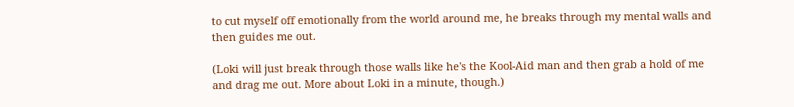to cut myself off emotionally from the world around me, he breaks through my mental walls and then guides me out.

(Loki will just break through those walls like he's the Kool-Aid man and then grab a hold of me and drag me out. More about Loki in a minute, though.)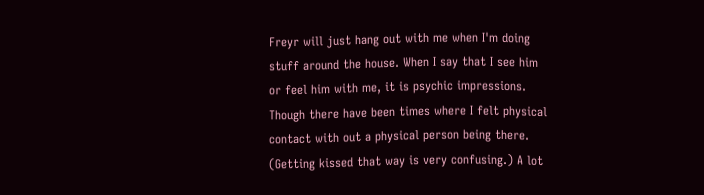Freyr will just hang out with me when I'm doing stuff around the house. When I say that I see him or feel him with me, it is psychic impressions. Though there have been times where I felt physical contact with out a physical person being there. (Getting kissed that way is very confusing.) A lot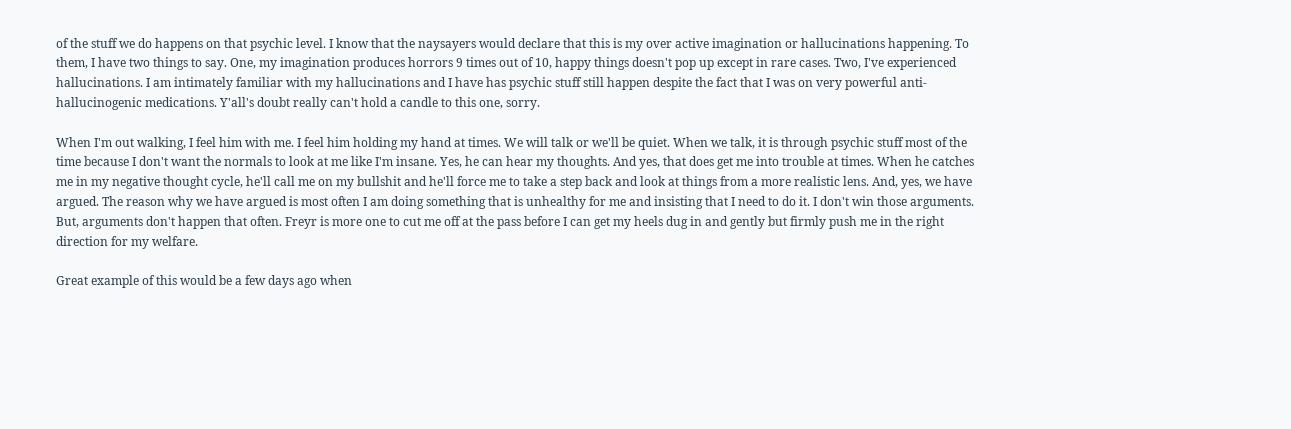of the stuff we do happens on that psychic level. I know that the naysayers would declare that this is my over active imagination or hallucinations happening. To them, I have two things to say. One, my imagination produces horrors 9 times out of 10, happy things doesn't pop up except in rare cases. Two, I've experienced hallucinations. I am intimately familiar with my hallucinations and I have has psychic stuff still happen despite the fact that I was on very powerful anti-hallucinogenic medications. Y'all's doubt really can't hold a candle to this one, sorry.

When I'm out walking, I feel him with me. I feel him holding my hand at times. We will talk or we'll be quiet. When we talk, it is through psychic stuff most of the time because I don't want the normals to look at me like I'm insane. Yes, he can hear my thoughts. And yes, that does get me into trouble at times. When he catches me in my negative thought cycle, he'll call me on my bullshit and he'll force me to take a step back and look at things from a more realistic lens. And, yes, we have argued. The reason why we have argued is most often I am doing something that is unhealthy for me and insisting that I need to do it. I don't win those arguments. But, arguments don't happen that often. Freyr is more one to cut me off at the pass before I can get my heels dug in and gently but firmly push me in the right direction for my welfare.

Great example of this would be a few days ago when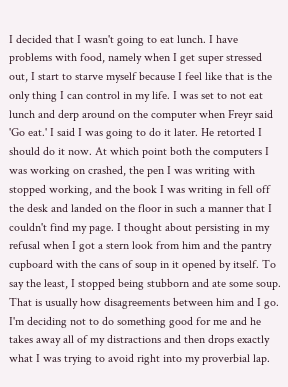I decided that I wasn't going to eat lunch. I have problems with food, namely when I get super stressed out, I start to starve myself because I feel like that is the only thing I can control in my life. I was set to not eat lunch and derp around on the computer when Freyr said 'Go eat.' I said I was going to do it later. He retorted I should do it now. At which point both the computers I was working on crashed, the pen I was writing with stopped working, and the book I was writing in fell off the desk and landed on the floor in such a manner that I couldn't find my page. I thought about persisting in my refusal when I got a stern look from him and the pantry cupboard with the cans of soup in it opened by itself. To say the least, I stopped being stubborn and ate some soup. That is usually how disagreements between him and I go. I'm deciding not to do something good for me and he takes away all of my distractions and then drops exactly what I was trying to avoid right into my proverbial lap.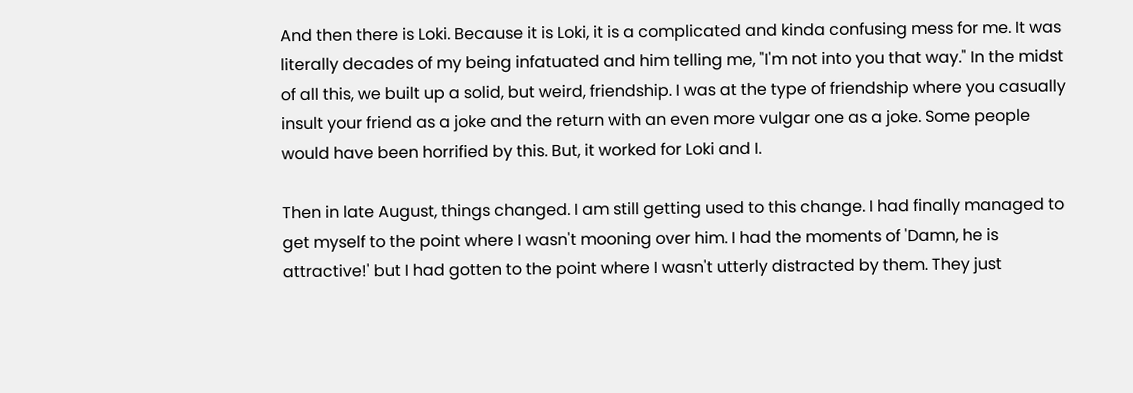And then there is Loki. Because it is Loki, it is a complicated and kinda confusing mess for me. It was literally decades of my being infatuated and him telling me, "I'm not into you that way." In the midst of all this, we built up a solid, but weird, friendship. I was at the type of friendship where you casually insult your friend as a joke and the return with an even more vulgar one as a joke. Some people would have been horrified by this. But, it worked for Loki and I.

Then in late August, things changed. I am still getting used to this change. I had finally managed to get myself to the point where I wasn't mooning over him. I had the moments of 'Damn, he is attractive!' but I had gotten to the point where I wasn't utterly distracted by them. They just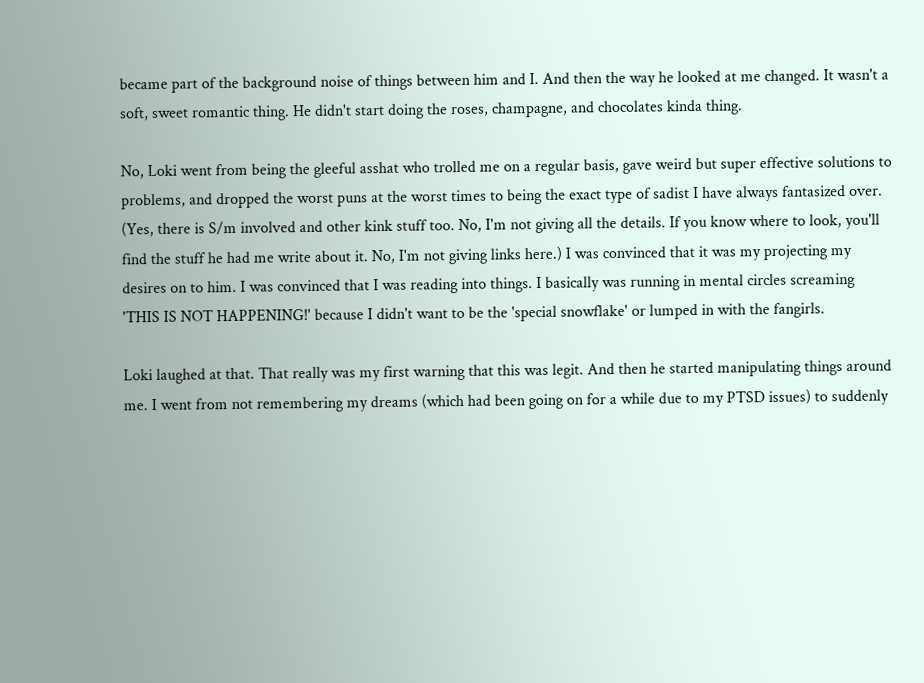became part of the background noise of things between him and I. And then the way he looked at me changed. It wasn't a soft, sweet romantic thing. He didn't start doing the roses, champagne, and chocolates kinda thing.

No, Loki went from being the gleeful asshat who trolled me on a regular basis, gave weird but super effective solutions to problems, and dropped the worst puns at the worst times to being the exact type of sadist I have always fantasized over. (Yes, there is S/m involved and other kink stuff too. No, I'm not giving all the details. If you know where to look, you'll find the stuff he had me write about it. No, I'm not giving links here.) I was convinced that it was my projecting my desires on to him. I was convinced that I was reading into things. I basically was running in mental circles screaming 'THIS IS NOT HAPPENING!' because I didn't want to be the 'special snowflake' or lumped in with the fangirls.

Loki laughed at that. That really was my first warning that this was legit. And then he started manipulating things around me. I went from not remembering my dreams (which had been going on for a while due to my PTSD issues) to suddenly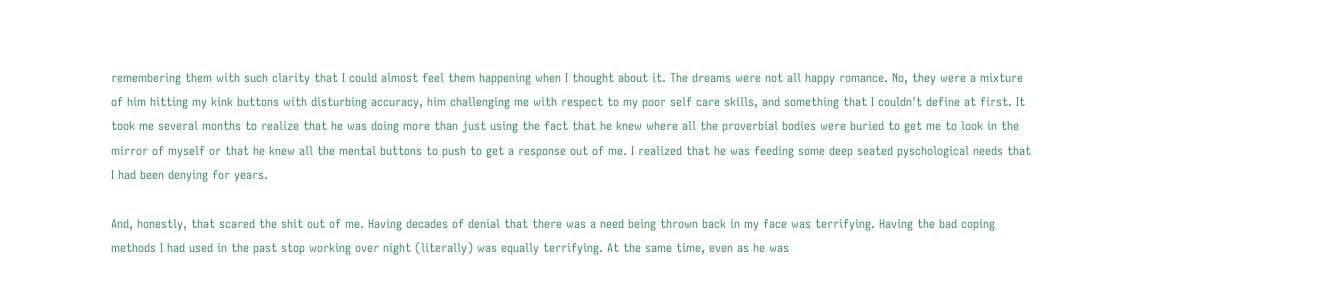remembering them with such clarity that I could almost feel them happening when I thought about it. The dreams were not all happy romance. No, they were a mixture of him hitting my kink buttons with disturbing accuracy, him challenging me with respect to my poor self care skills, and something that I couldn't define at first. It took me several months to realize that he was doing more than just using the fact that he knew where all the proverbial bodies were buried to get me to look in the mirror of myself or that he knew all the mental buttons to push to get a response out of me. I realized that he was feeding some deep seated pyschological needs that I had been denying for years.

And, honestly, that scared the shit out of me. Having decades of denial that there was a need being thrown back in my face was terrifying. Having the bad coping methods I had used in the past stop working over night (literally) was equally terrifying. At the same time, even as he was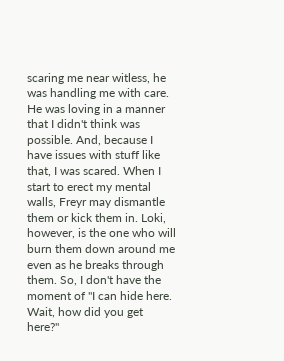scaring me near witless, he was handling me with care. He was loving in a manner that I didn't think was possible. And, because I have issues with stuff like that, I was scared. When I start to erect my mental walls, Freyr may dismantle them or kick them in. Loki, however, is the one who will burn them down around me even as he breaks through them. So, I don't have the moment of "I can hide here. Wait, how did you get here?"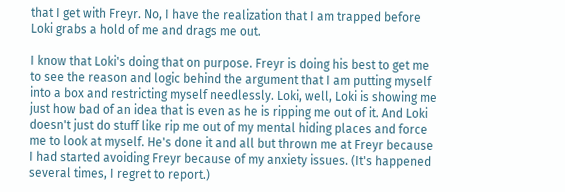that I get with Freyr. No, I have the realization that I am trapped before Loki grabs a hold of me and drags me out.

I know that Loki's doing that on purpose. Freyr is doing his best to get me to see the reason and logic behind the argument that I am putting myself into a box and restricting myself needlessly. Loki, well, Loki is showing me just how bad of an idea that is even as he is ripping me out of it. And Loki doesn't just do stuff like rip me out of my mental hiding places and force me to look at myself. He's done it and all but thrown me at Freyr because I had started avoiding Freyr because of my anxiety issues. (It's happened several times, I regret to report.)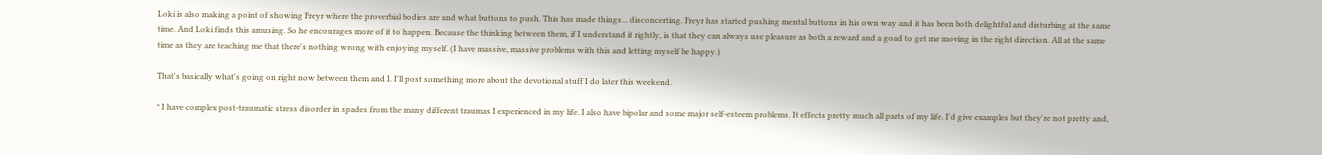Loki is also making a point of showing Freyr where the proverbial bodies are and what buttons to push. This has made things... disconcerting. Freyr has started pushing mental buttons in his own way and it has been both delightful and disturbing at the same time. And Loki finds this amusing. So he encourages more of it to happen. Because the thinking between them, if I understand it rightly, is that they can always use pleasure as both a reward and a goad to get me moving in the right direction. All at the same time as they are teaching me that there's nothing wrong with enjoying myself. (I have massive, massive problems with this and letting myself be happy.)

That's basically what's going on right now between them and I. I'll post something more about the devotional stuff I do later this weekend.

* I have complex post-traumatic stress disorder in spades from the many different traumas I experienced in my life. I also have bipolar and some major self-esteem problems. It effects pretty much all parts of my life. I'd give examples but they're not pretty and,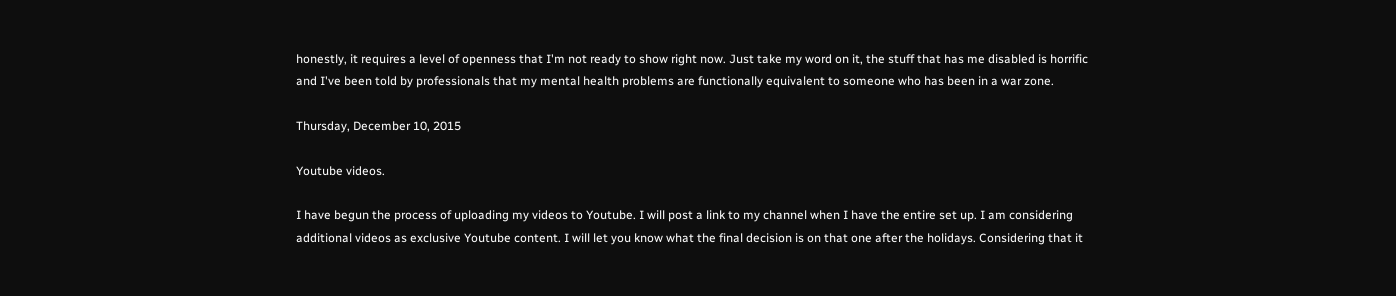honestly, it requires a level of openness that I'm not ready to show right now. Just take my word on it, the stuff that has me disabled is horrific and I've been told by professionals that my mental health problems are functionally equivalent to someone who has been in a war zone.

Thursday, December 10, 2015

Youtube videos.

I have begun the process of uploading my videos to Youtube. I will post a link to my channel when I have the entire set up. I am considering additional videos as exclusive Youtube content. I will let you know what the final decision is on that one after the holidays. Considering that it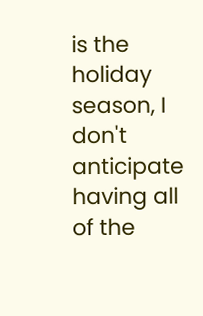is the holiday season, I don't anticipate having all of the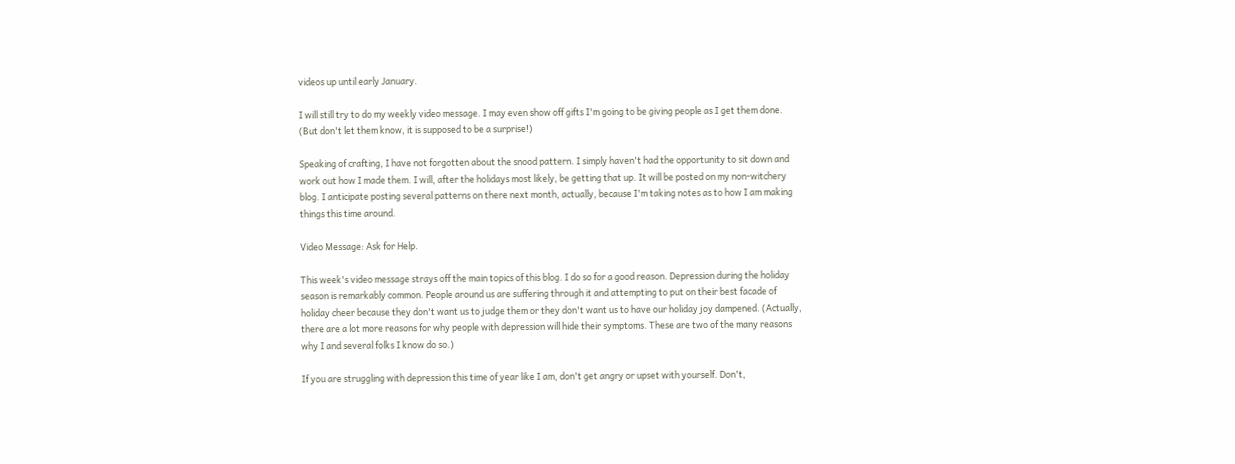videos up until early January.

I will still try to do my weekly video message. I may even show off gifts I'm going to be giving people as I get them done. (But don't let them know, it is supposed to be a surprise!)

Speaking of crafting, I have not forgotten about the snood pattern. I simply haven't had the opportunity to sit down and work out how I made them. I will, after the holidays most likely, be getting that up. It will be posted on my non-witchery blog. I anticipate posting several patterns on there next month, actually, because I'm taking notes as to how I am making things this time around.

Video Message: Ask for Help.

This week's video message strays off the main topics of this blog. I do so for a good reason. Depression during the holiday season is remarkably common. People around us are suffering through it and attempting to put on their best facade of holiday cheer because they don't want us to judge them or they don't want us to have our holiday joy dampened. (Actually, there are a lot more reasons for why people with depression will hide their symptoms. These are two of the many reasons why I and several folks I know do so.)

If you are struggling with depression this time of year like I am, don't get angry or upset with yourself. Don't,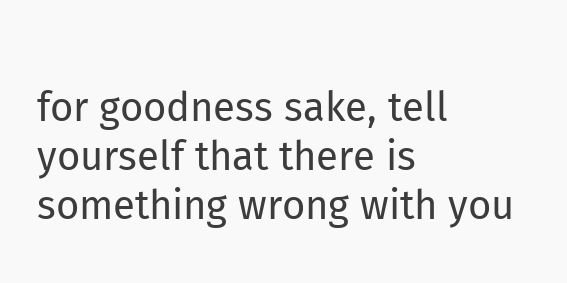for goodness sake, tell yourself that there is something wrong with you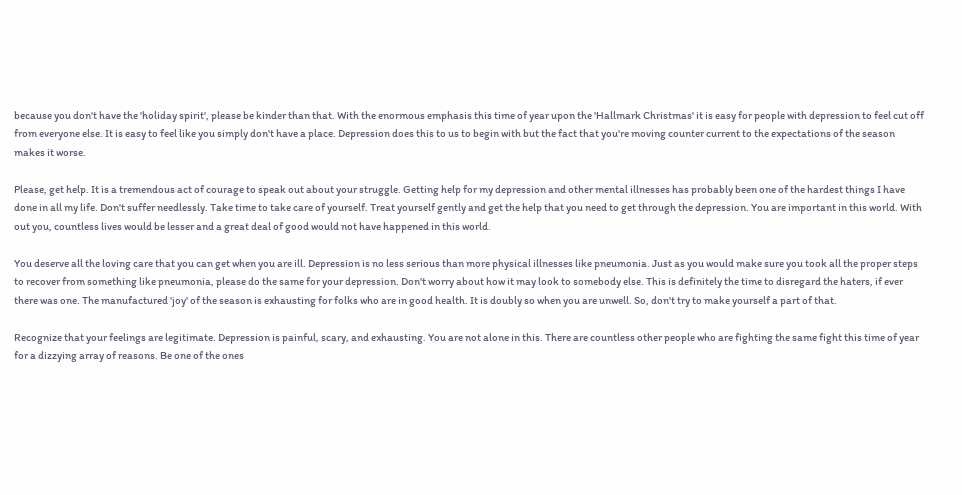because you don't have the 'holiday spirit', please be kinder than that. With the enormous emphasis this time of year upon the 'Hallmark Christmas' it is easy for people with depression to feel cut off from everyone else. It is easy to feel like you simply don't have a place. Depression does this to us to begin with but the fact that you're moving counter current to the expectations of the season makes it worse.

Please, get help. It is a tremendous act of courage to speak out about your struggle. Getting help for my depression and other mental illnesses has probably been one of the hardest things I have done in all my life. Don't suffer needlessly. Take time to take care of yourself. Treat yourself gently and get the help that you need to get through the depression. You are important in this world. With out you, countless lives would be lesser and a great deal of good would not have happened in this world.

You deserve all the loving care that you can get when you are ill. Depression is no less serious than more physical illnesses like pneumonia. Just as you would make sure you took all the proper steps to recover from something like pneumonia, please do the same for your depression. Don't worry about how it may look to somebody else. This is definitely the time to disregard the haters, if ever there was one. The manufactured 'joy' of the season is exhausting for folks who are in good health. It is doubly so when you are unwell. So, don't try to make yourself a part of that.

Recognize that your feelings are legitimate. Depression is painful, scary, and exhausting. You are not alone in this. There are countless other people who are fighting the same fight this time of year for a dizzying array of reasons. Be one of the ones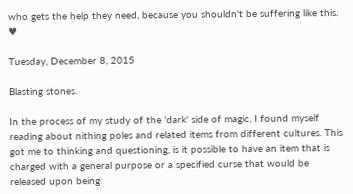who gets the help they need, because you shouldn't be suffering like this. ♥

Tuesday, December 8, 2015

Blasting stones.

In the process of my study of the 'dark' side of magic, I found myself reading about nithing poles and related items from different cultures. This got me to thinking and questioning, is it possible to have an item that is charged with a general purpose or a specified curse that would be released upon being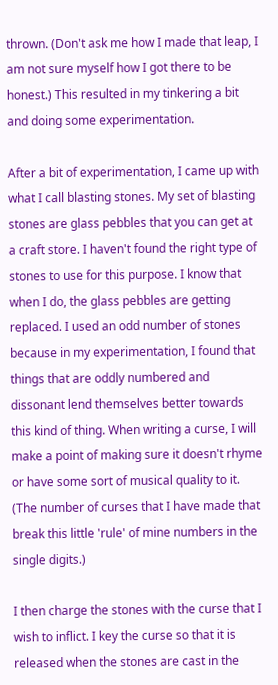thrown. (Don't ask me how I made that leap, I am not sure myself how I got there to be honest.) This resulted in my tinkering a bit and doing some experimentation.

After a bit of experimentation, I came up with what I call blasting stones. My set of blasting stones are glass pebbles that you can get at a craft store. I haven't found the right type of stones to use for this purpose. I know that when I do, the glass pebbles are getting replaced. I used an odd number of stones because in my experimentation, I found that things that are oddly numbered and dissonant lend themselves better towards this kind of thing. When writing a curse, I will make a point of making sure it doesn't rhyme or have some sort of musical quality to it. (The number of curses that I have made that break this little 'rule' of mine numbers in the single digits.)

I then charge the stones with the curse that I wish to inflict. I key the curse so that it is released when the stones are cast in the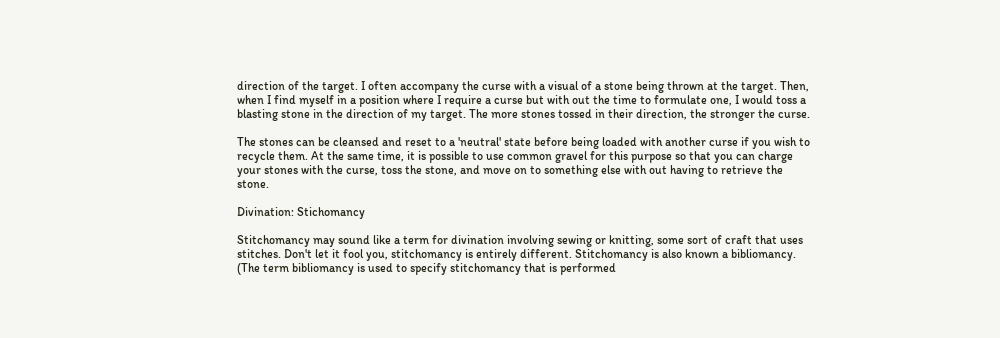direction of the target. I often accompany the curse with a visual of a stone being thrown at the target. Then, when I find myself in a position where I require a curse but with out the time to formulate one, I would toss a blasting stone in the direction of my target. The more stones tossed in their direction, the stronger the curse.

The stones can be cleansed and reset to a 'neutral' state before being loaded with another curse if you wish to recycle them. At the same time, it is possible to use common gravel for this purpose so that you can charge your stones with the curse, toss the stone, and move on to something else with out having to retrieve the stone.

Divination: Stichomancy

Stitchomancy may sound like a term for divination involving sewing or knitting, some sort of craft that uses stitches. Don't let it fool you, stitchomancy is entirely different. Stitchomancy is also known a bibliomancy. (The term bibliomancy is used to specify stitchomancy that is performed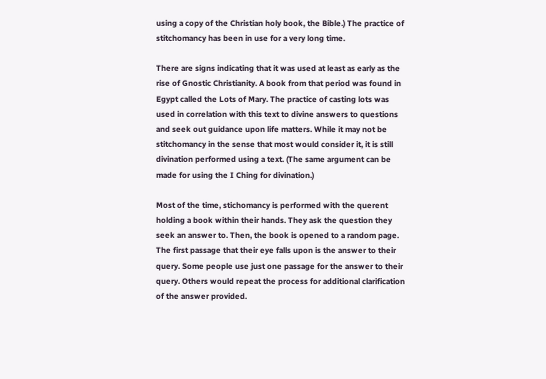using a copy of the Christian holy book, the Bible.) The practice of stitchomancy has been in use for a very long time.

There are signs indicating that it was used at least as early as the rise of Gnostic Christianity. A book from that period was found in Egypt called the Lots of Mary. The practice of casting lots was used in correlation with this text to divine answers to questions and seek out guidance upon life matters. While it may not be stitchomancy in the sense that most would consider it, it is still divination performed using a text. (The same argument can be made for using the I Ching for divination.)

Most of the time, stichomancy is performed with the querent holding a book within their hands. They ask the question they seek an answer to. Then, the book is opened to a random page. The first passage that their eye falls upon is the answer to their query. Some people use just one passage for the answer to their query. Others would repeat the process for additional clarification of the answer provided.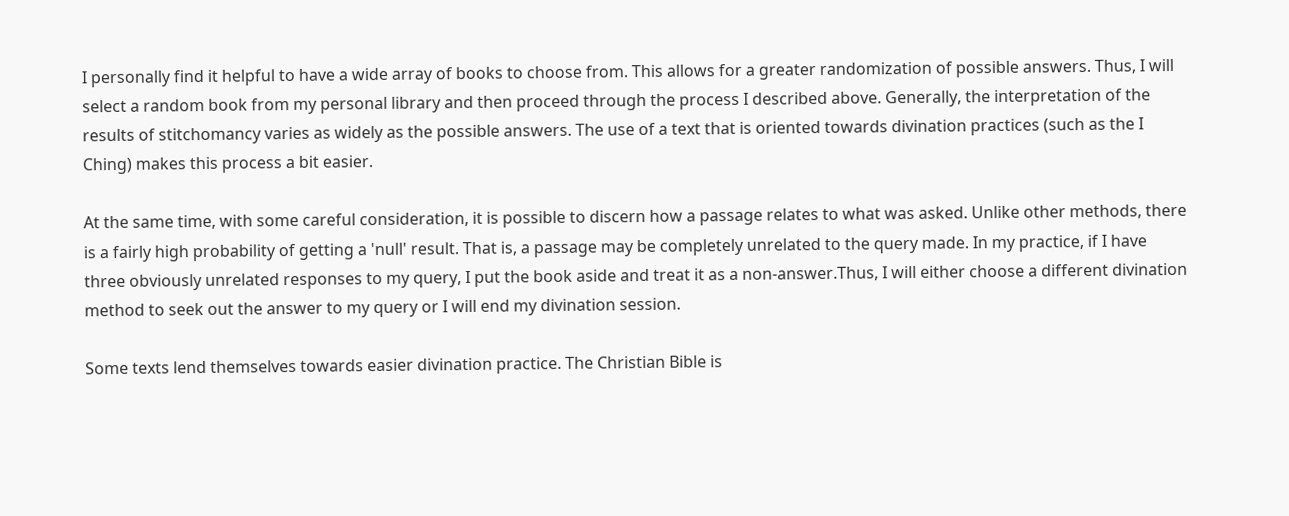I personally find it helpful to have a wide array of books to choose from. This allows for a greater randomization of possible answers. Thus, I will select a random book from my personal library and then proceed through the process I described above. Generally, the interpretation of the results of stitchomancy varies as widely as the possible answers. The use of a text that is oriented towards divination practices (such as the I Ching) makes this process a bit easier.

At the same time, with some careful consideration, it is possible to discern how a passage relates to what was asked. Unlike other methods, there is a fairly high probability of getting a 'null' result. That is, a passage may be completely unrelated to the query made. In my practice, if I have three obviously unrelated responses to my query, I put the book aside and treat it as a non-answer.Thus, I will either choose a different divination method to seek out the answer to my query or I will end my divination session.

Some texts lend themselves towards easier divination practice. The Christian Bible is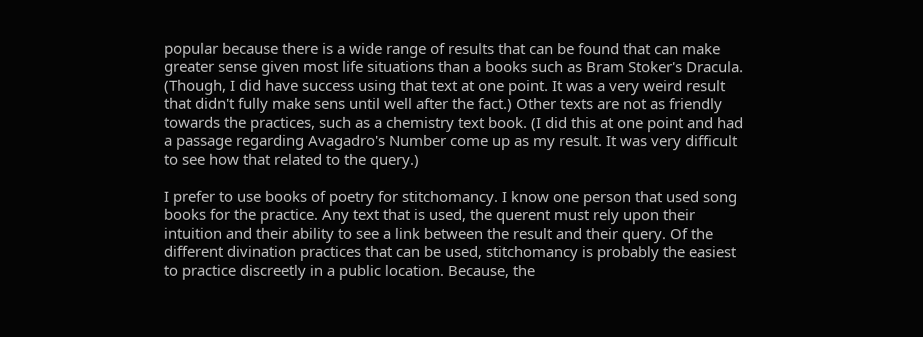popular because there is a wide range of results that can be found that can make greater sense given most life situations than a books such as Bram Stoker's Dracula. (Though, I did have success using that text at one point. It was a very weird result that didn't fully make sens until well after the fact.) Other texts are not as friendly towards the practices, such as a chemistry text book. (I did this at one point and had a passage regarding Avagadro's Number come up as my result. It was very difficult to see how that related to the query.)

I prefer to use books of poetry for stitchomancy. I know one person that used song books for the practice. Any text that is used, the querent must rely upon their intuition and their ability to see a link between the result and their query. Of the different divination practices that can be used, stitchomancy is probably the easiest to practice discreetly in a public location. Because, the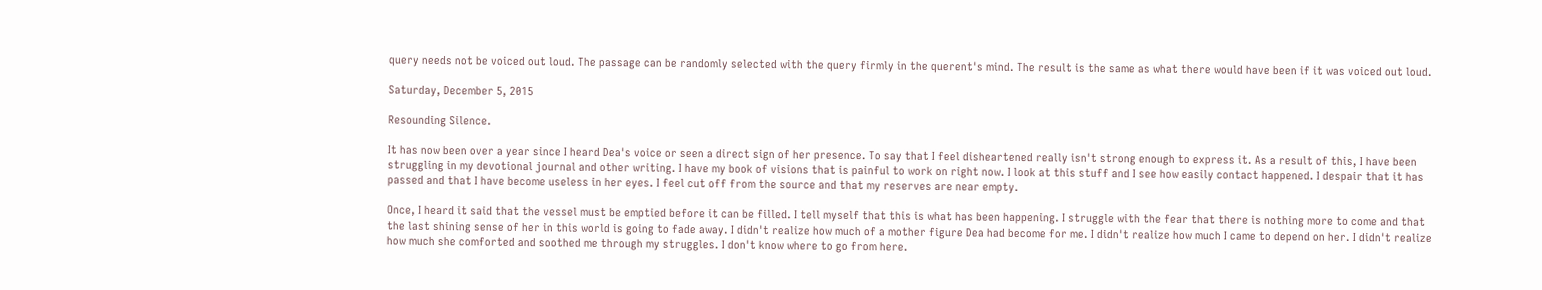query needs not be voiced out loud. The passage can be randomly selected with the query firmly in the querent's mind. The result is the same as what there would have been if it was voiced out loud.

Saturday, December 5, 2015

Resounding Silence.

It has now been over a year since I heard Dea's voice or seen a direct sign of her presence. To say that I feel disheartened really isn't strong enough to express it. As a result of this, I have been struggling in my devotional journal and other writing. I have my book of visions that is painful to work on right now. I look at this stuff and I see how easily contact happened. I despair that it has passed and that I have become useless in her eyes. I feel cut off from the source and that my reserves are near empty.

Once, I heard it said that the vessel must be emptied before it can be filled. I tell myself that this is what has been happening. I struggle with the fear that there is nothing more to come and that the last shining sense of her in this world is going to fade away. I didn't realize how much of a mother figure Dea had become for me. I didn't realize how much I came to depend on her. I didn't realize how much she comforted and soothed me through my struggles. I don't know where to go from here.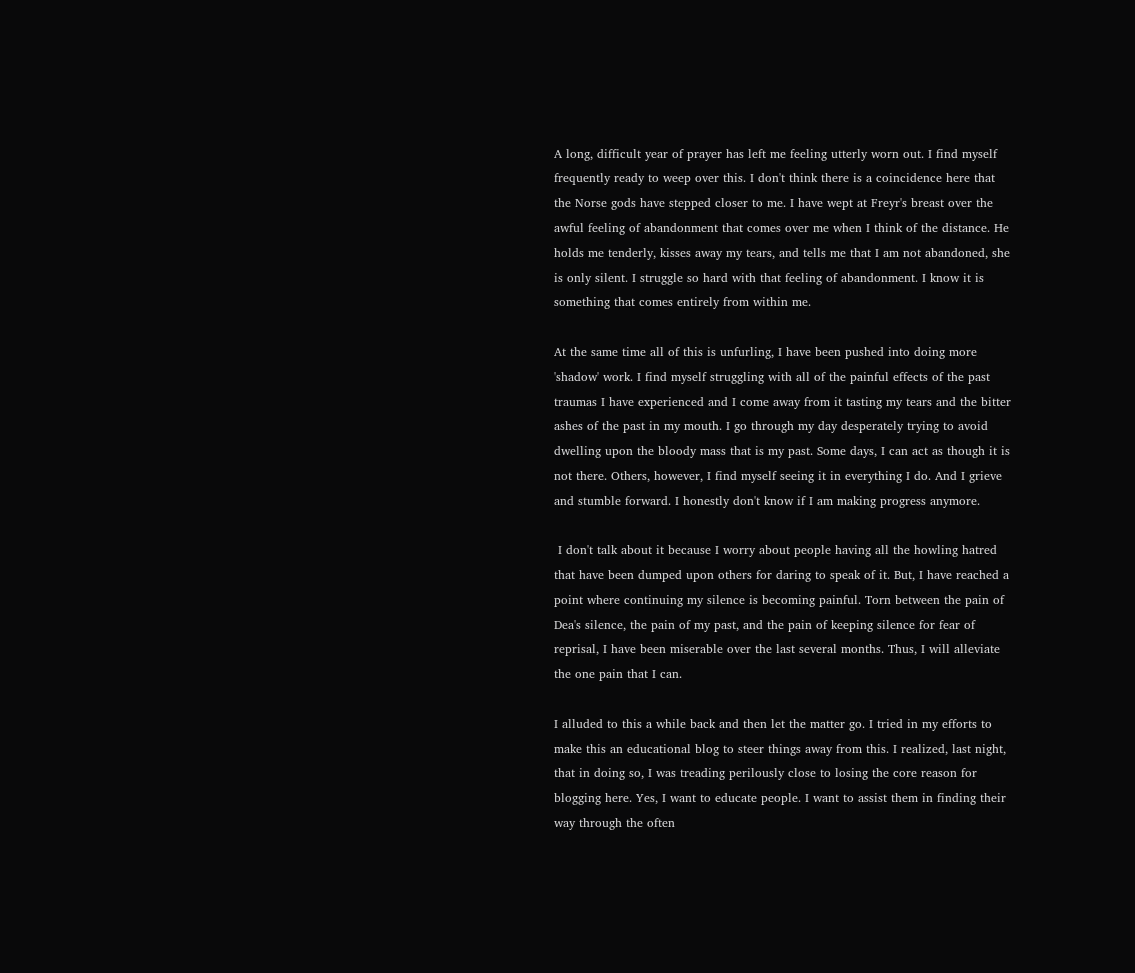A long, difficult year of prayer has left me feeling utterly worn out. I find myself frequently ready to weep over this. I don't think there is a coincidence here that the Norse gods have stepped closer to me. I have wept at Freyr's breast over the awful feeling of abandonment that comes over me when I think of the distance. He holds me tenderly, kisses away my tears, and tells me that I am not abandoned, she is only silent. I struggle so hard with that feeling of abandonment. I know it is something that comes entirely from within me.

At the same time all of this is unfurling, I have been pushed into doing more 'shadow' work. I find myself struggling with all of the painful effects of the past traumas I have experienced and I come away from it tasting my tears and the bitter ashes of the past in my mouth. I go through my day desperately trying to avoid dwelling upon the bloody mass that is my past. Some days, I can act as though it is not there. Others, however, I find myself seeing it in everything I do. And I grieve and stumble forward. I honestly don't know if I am making progress anymore.

 I don't talk about it because I worry about people having all the howling hatred that have been dumped upon others for daring to speak of it. But, I have reached a point where continuing my silence is becoming painful. Torn between the pain of Dea's silence, the pain of my past, and the pain of keeping silence for fear of reprisal, I have been miserable over the last several months. Thus, I will alleviate the one pain that I can.

I alluded to this a while back and then let the matter go. I tried in my efforts to make this an educational blog to steer things away from this. I realized, last night, that in doing so, I was treading perilously close to losing the core reason for blogging here. Yes, I want to educate people. I want to assist them in finding their way through the often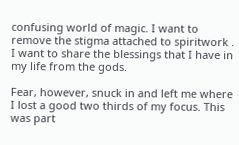confusing world of magic. I want to remove the stigma attached to spiritwork . I want to share the blessings that I have in my life from the gods.

Fear, however, snuck in and left me where I lost a good two thirds of my focus. This was part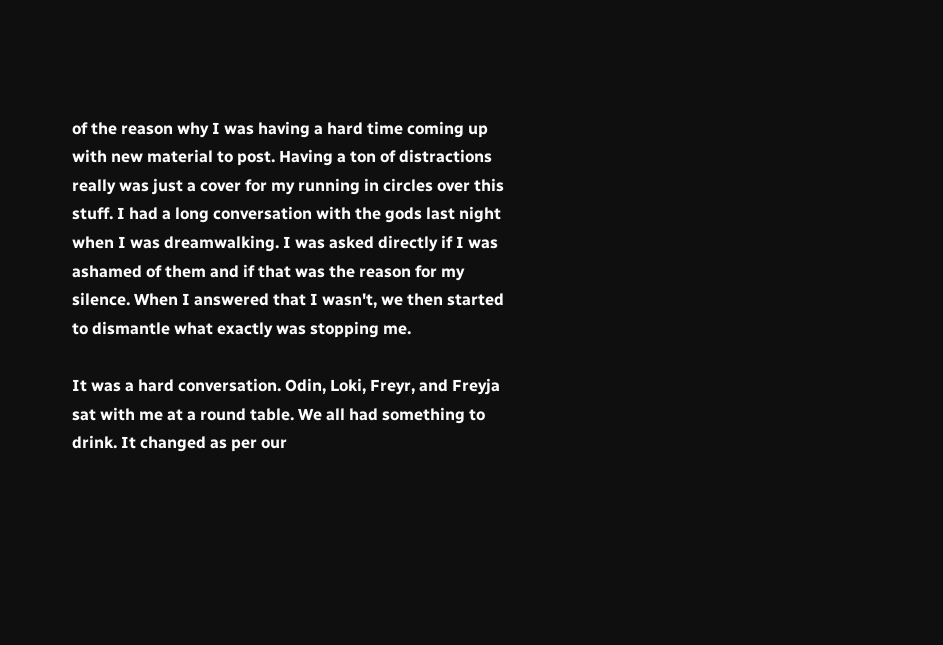of the reason why I was having a hard time coming up with new material to post. Having a ton of distractions really was just a cover for my running in circles over this stuff. I had a long conversation with the gods last night when I was dreamwalking. I was asked directly if I was ashamed of them and if that was the reason for my silence. When I answered that I wasn't, we then started to dismantle what exactly was stopping me.

It was a hard conversation. Odin, Loki, Freyr, and Freyja sat with me at a round table. We all had something to drink. It changed as per our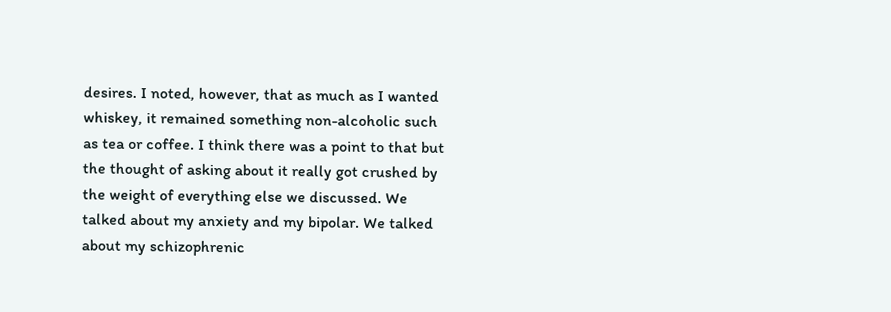desires. I noted, however, that as much as I wanted whiskey, it remained something non-alcoholic such as tea or coffee. I think there was a point to that but the thought of asking about it really got crushed by the weight of everything else we discussed. We talked about my anxiety and my bipolar. We talked about my schizophrenic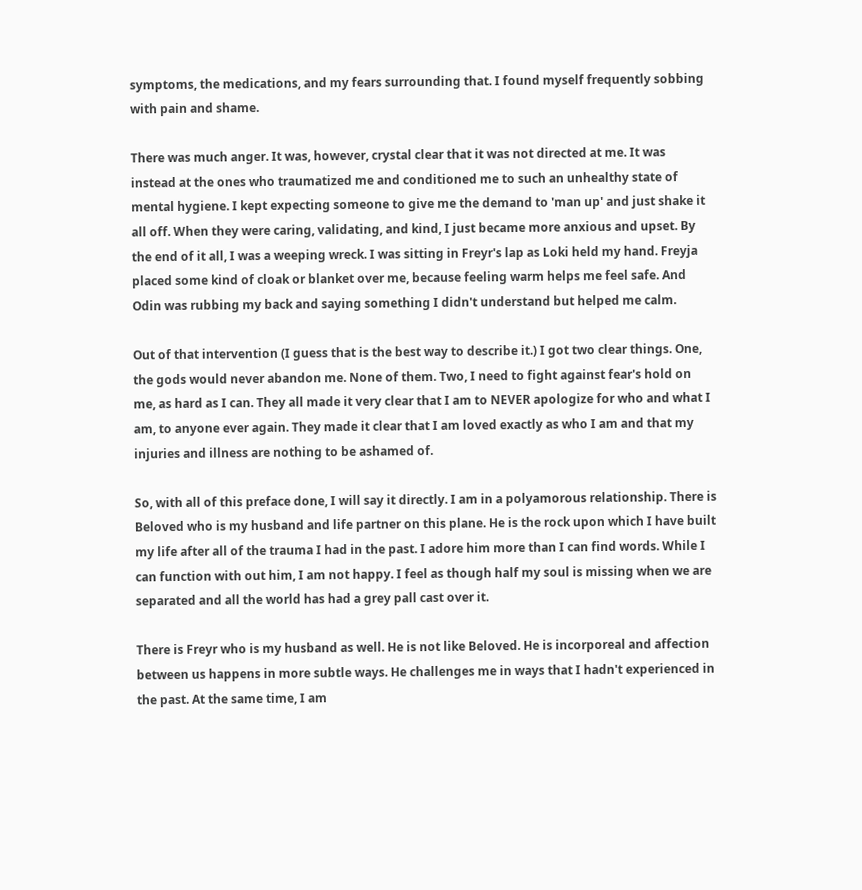symptoms, the medications, and my fears surrounding that. I found myself frequently sobbing with pain and shame.

There was much anger. It was, however, crystal clear that it was not directed at me. It was instead at the ones who traumatized me and conditioned me to such an unhealthy state of mental hygiene. I kept expecting someone to give me the demand to 'man up' and just shake it all off. When they were caring, validating, and kind, I just became more anxious and upset. By the end of it all, I was a weeping wreck. I was sitting in Freyr's lap as Loki held my hand. Freyja placed some kind of cloak or blanket over me, because feeling warm helps me feel safe. And Odin was rubbing my back and saying something I didn't understand but helped me calm.

Out of that intervention (I guess that is the best way to describe it.) I got two clear things. One, the gods would never abandon me. None of them. Two, I need to fight against fear's hold on me, as hard as I can. They all made it very clear that I am to NEVER apologize for who and what I am, to anyone ever again. They made it clear that I am loved exactly as who I am and that my injuries and illness are nothing to be ashamed of.

So, with all of this preface done, I will say it directly. I am in a polyamorous relationship. There is Beloved who is my husband and life partner on this plane. He is the rock upon which I have built my life after all of the trauma I had in the past. I adore him more than I can find words. While I can function with out him, I am not happy. I feel as though half my soul is missing when we are separated and all the world has had a grey pall cast over it.

There is Freyr who is my husband as well. He is not like Beloved. He is incorporeal and affection between us happens in more subtle ways. He challenges me in ways that I hadn't experienced in the past. At the same time, I am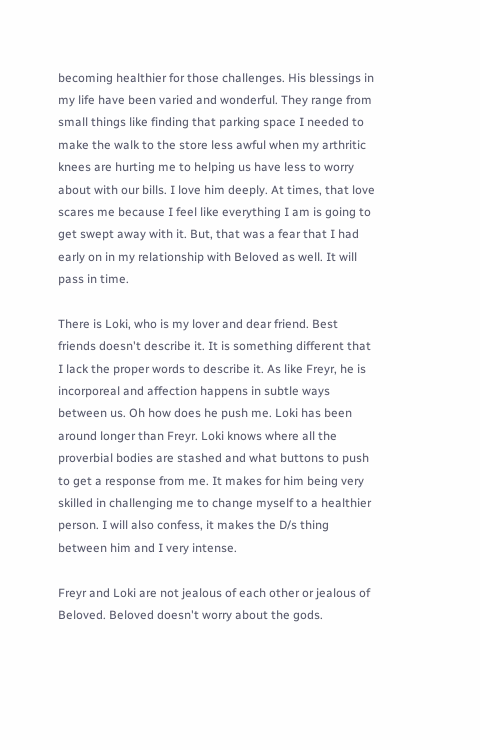becoming healthier for those challenges. His blessings in my life have been varied and wonderful. They range from small things like finding that parking space I needed to make the walk to the store less awful when my arthritic knees are hurting me to helping us have less to worry about with our bills. I love him deeply. At times, that love scares me because I feel like everything I am is going to get swept away with it. But, that was a fear that I had early on in my relationship with Beloved as well. It will pass in time.

There is Loki, who is my lover and dear friend. Best friends doesn't describe it. It is something different that I lack the proper words to describe it. As like Freyr, he is incorporeal and affection happens in subtle ways between us. Oh how does he push me. Loki has been around longer than Freyr. Loki knows where all the proverbial bodies are stashed and what buttons to push to get a response from me. It makes for him being very skilled in challenging me to change myself to a healthier person. I will also confess, it makes the D/s thing between him and I very intense.

Freyr and Loki are not jealous of each other or jealous of Beloved. Beloved doesn't worry about the gods.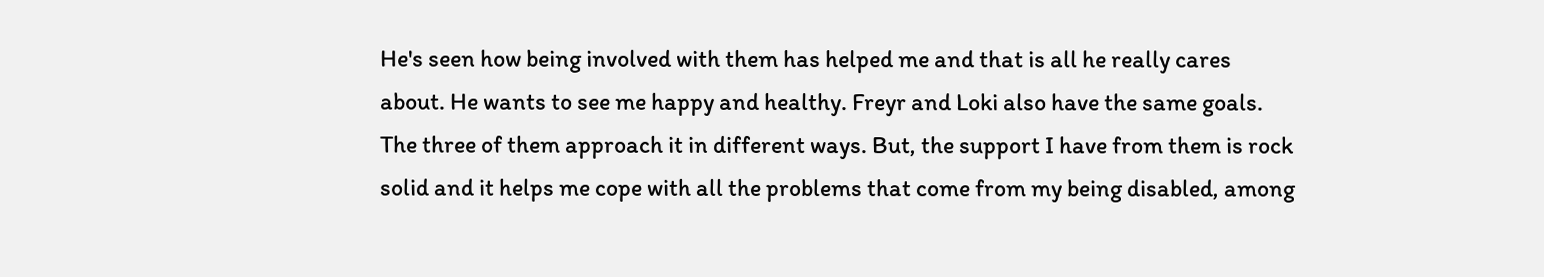He's seen how being involved with them has helped me and that is all he really cares about. He wants to see me happy and healthy. Freyr and Loki also have the same goals. The three of them approach it in different ways. But, the support I have from them is rock solid and it helps me cope with all the problems that come from my being disabled, among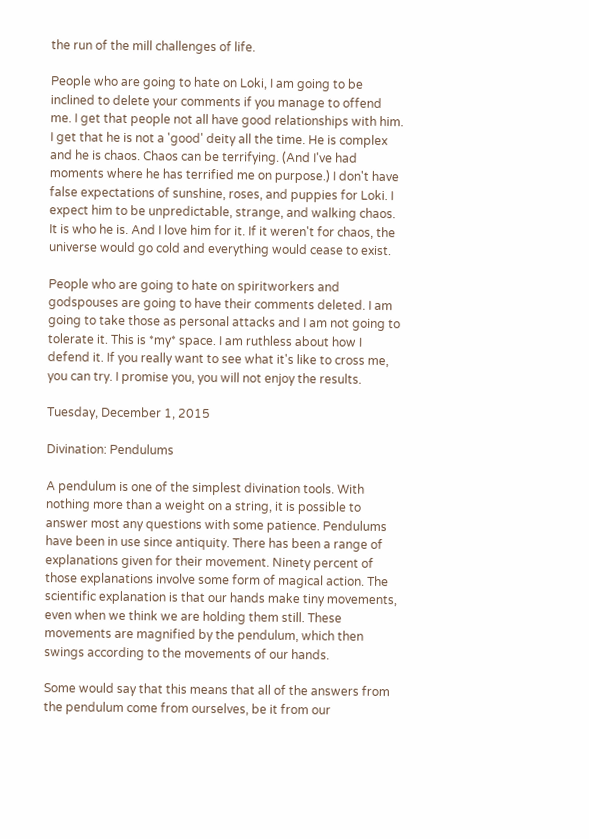the run of the mill challenges of life.

People who are going to hate on Loki, I am going to be inclined to delete your comments if you manage to offend me. I get that people not all have good relationships with him. I get that he is not a 'good' deity all the time. He is complex and he is chaos. Chaos can be terrifying. (And I've had moments where he has terrified me on purpose.) I don't have false expectations of sunshine, roses, and puppies for Loki. I expect him to be unpredictable, strange, and walking chaos. It is who he is. And I love him for it. If it weren't for chaos, the universe would go cold and everything would cease to exist.

People who are going to hate on spiritworkers and godspouses are going to have their comments deleted. I am going to take those as personal attacks and I am not going to tolerate it. This is *my* space. I am ruthless about how I defend it. If you really want to see what it's like to cross me, you can try. I promise you, you will not enjoy the results.

Tuesday, December 1, 2015

Divination: Pendulums

A pendulum is one of the simplest divination tools. With nothing more than a weight on a string, it is possible to answer most any questions with some patience. Pendulums have been in use since antiquity. There has been a range of explanations given for their movement. Ninety percent of those explanations involve some form of magical action. The scientific explanation is that our hands make tiny movements, even when we think we are holding them still. These movements are magnified by the pendulum, which then swings according to the movements of our hands.

Some would say that this means that all of the answers from the pendulum come from ourselves, be it from our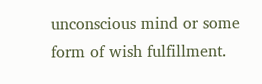unconscious mind or some form of wish fulfillment.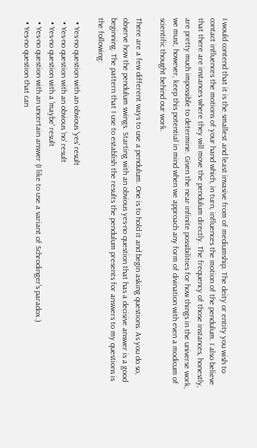I would contend that it is the smallest and least invasive from of mediumship. The deity or entity you wish to contact influences the motions of your hand which, in turn, influences the motion of the pendulum. I also believe that there are instances where they will move the pendulum directly. The frequency of those instances, honestly, are pretty much impossible to determine. Given the near infinite possibilities for how things in the universe work, we must, however, keep this potential in mind when we approach any form of divination with even a modicum of scientific thought behind our work.

There are a few different ways to use a pendulum. One is to hold it and begin asking questions. As you do so, observe how the pendulum swings. Starting with an obvious yes-no question that has a decisive answer is a good beginning. The pattern that I use to establish the results the pendulum presents for answers to my questions is the following:

  • Yes-no question with an obvious 'yes' result
  • Yes-no question with an obvious 'no' result
  • Yes-no question with a 'maybe' result
  • Yes-no question with an uncertain answer (I like to use a variant of Schrodinger's paradox.)
  • Yes-no question that can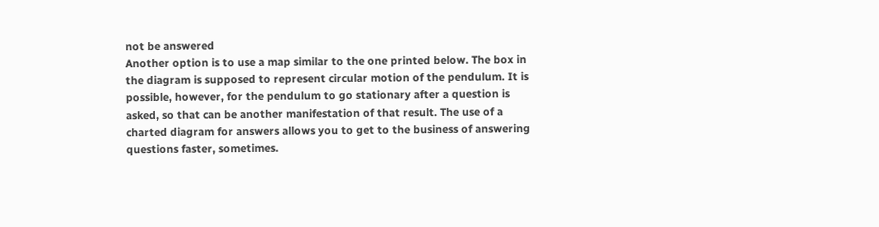not be answered
Another option is to use a map similar to the one printed below. The box in the diagram is supposed to represent circular motion of the pendulum. It is possible, however, for the pendulum to go stationary after a question is asked, so that can be another manifestation of that result. The use of a charted diagram for answers allows you to get to the business of answering questions faster, sometimes.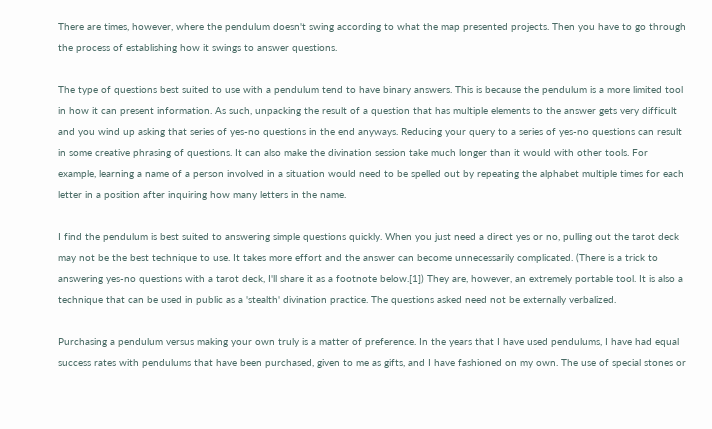There are times, however, where the pendulum doesn't swing according to what the map presented projects. Then you have to go through the process of establishing how it swings to answer questions.

The type of questions best suited to use with a pendulum tend to have binary answers. This is because the pendulum is a more limited tool in how it can present information. As such, unpacking the result of a question that has multiple elements to the answer gets very difficult and you wind up asking that series of yes-no questions in the end anyways. Reducing your query to a series of yes-no questions can result in some creative phrasing of questions. It can also make the divination session take much longer than it would with other tools. For example, learning a name of a person involved in a situation would need to be spelled out by repeating the alphabet multiple times for each letter in a position after inquiring how many letters in the name.

I find the pendulum is best suited to answering simple questions quickly. When you just need a direct yes or no, pulling out the tarot deck may not be the best technique to use. It takes more effort and the answer can become unnecessarily complicated. (There is a trick to answering yes-no questions with a tarot deck, I'll share it as a footnote below.[1]) They are, however, an extremely portable tool. It is also a technique that can be used in public as a 'stealth' divination practice. The questions asked need not be externally verbalized.

Purchasing a pendulum versus making your own truly is a matter of preference. In the years that I have used pendulums, I have had equal success rates with pendulums that have been purchased, given to me as gifts, and I have fashioned on my own. The use of special stones or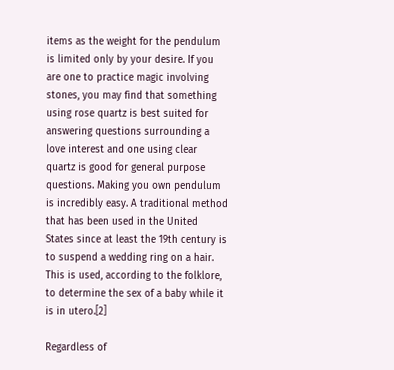items as the weight for the pendulum is limited only by your desire. If you are one to practice magic involving stones, you may find that something using rose quartz is best suited for answering questions surrounding a love interest and one using clear quartz is good for general purpose questions. Making you own pendulum is incredibly easy. A traditional method that has been used in the United States since at least the 19th century is to suspend a wedding ring on a hair. This is used, according to the folklore, to determine the sex of a baby while it is in utero.[2]

Regardless of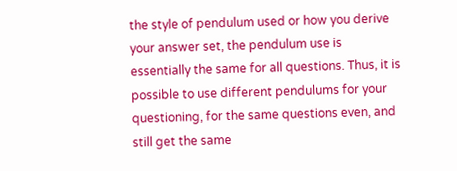the style of pendulum used or how you derive your answer set, the pendulum use is essentially the same for all questions. Thus, it is possible to use different pendulums for your questioning, for the same questions even, and still get the same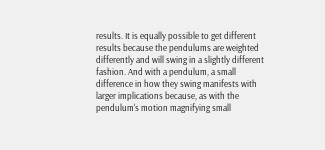results. It is equally possible to get different results because the pendulums are weighted differently and will swing in a slightly different fashion. And with a pendulum, a small difference in how they swing manifests with larger implications because, as with the pendulum's motion magnifying small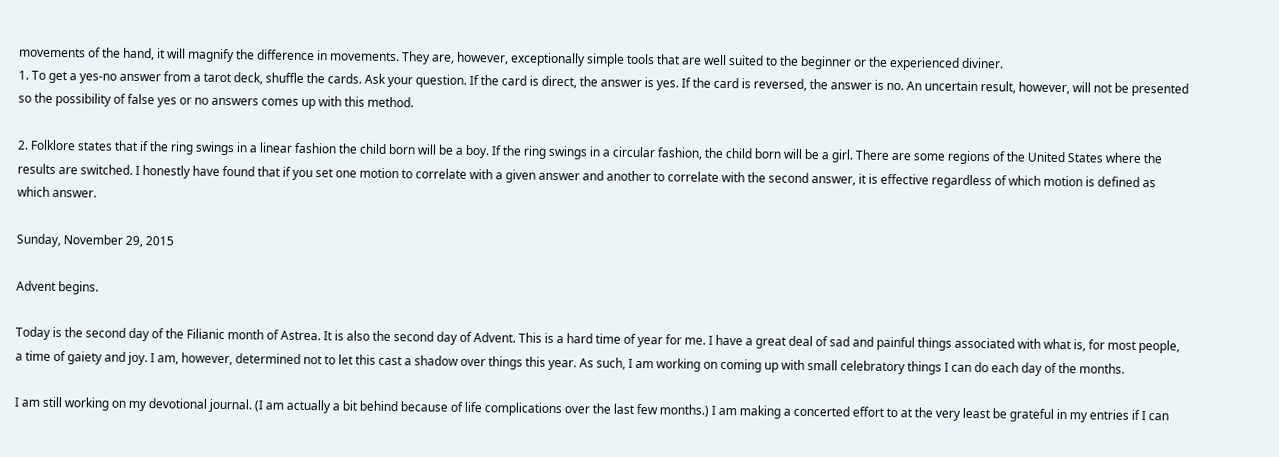movements of the hand, it will magnify the difference in movements. They are, however, exceptionally simple tools that are well suited to the beginner or the experienced diviner.
1. To get a yes-no answer from a tarot deck, shuffle the cards. Ask your question. If the card is direct, the answer is yes. If the card is reversed, the answer is no. An uncertain result, however, will not be presented so the possibility of false yes or no answers comes up with this method.

2. Folklore states that if the ring swings in a linear fashion the child born will be a boy. If the ring swings in a circular fashion, the child born will be a girl. There are some regions of the United States where the results are switched. I honestly have found that if you set one motion to correlate with a given answer and another to correlate with the second answer, it is effective regardless of which motion is defined as which answer.

Sunday, November 29, 2015

Advent begins.

Today is the second day of the Filianic month of Astrea. It is also the second day of Advent. This is a hard time of year for me. I have a great deal of sad and painful things associated with what is, for most people, a time of gaiety and joy. I am, however, determined not to let this cast a shadow over things this year. As such, I am working on coming up with small celebratory things I can do each day of the months.

I am still working on my devotional journal. (I am actually a bit behind because of life complications over the last few months.) I am making a concerted effort to at the very least be grateful in my entries if I can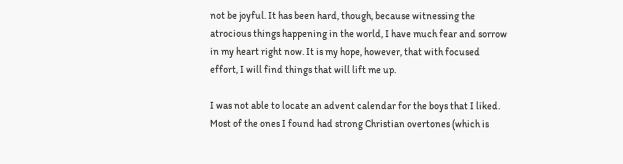not be joyful. It has been hard, though, because witnessing the atrocious things happening in the world, I have much fear and sorrow in my heart right now. It is my hope, however, that with focused effort, I will find things that will lift me up.

I was not able to locate an advent calendar for the boys that I liked. Most of the ones I found had strong Christian overtones (which is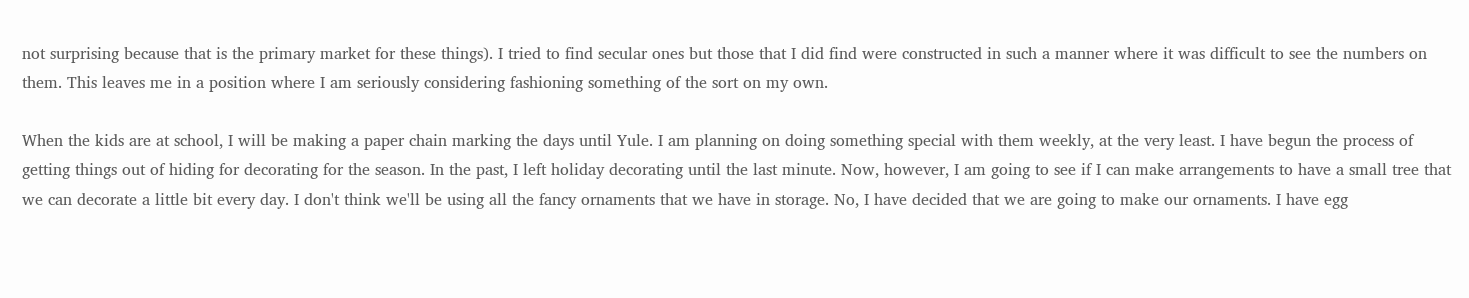not surprising because that is the primary market for these things). I tried to find secular ones but those that I did find were constructed in such a manner where it was difficult to see the numbers on them. This leaves me in a position where I am seriously considering fashioning something of the sort on my own.

When the kids are at school, I will be making a paper chain marking the days until Yule. I am planning on doing something special with them weekly, at the very least. I have begun the process of getting things out of hiding for decorating for the season. In the past, I left holiday decorating until the last minute. Now, however, I am going to see if I can make arrangements to have a small tree that we can decorate a little bit every day. I don't think we'll be using all the fancy ornaments that we have in storage. No, I have decided that we are going to make our ornaments. I have egg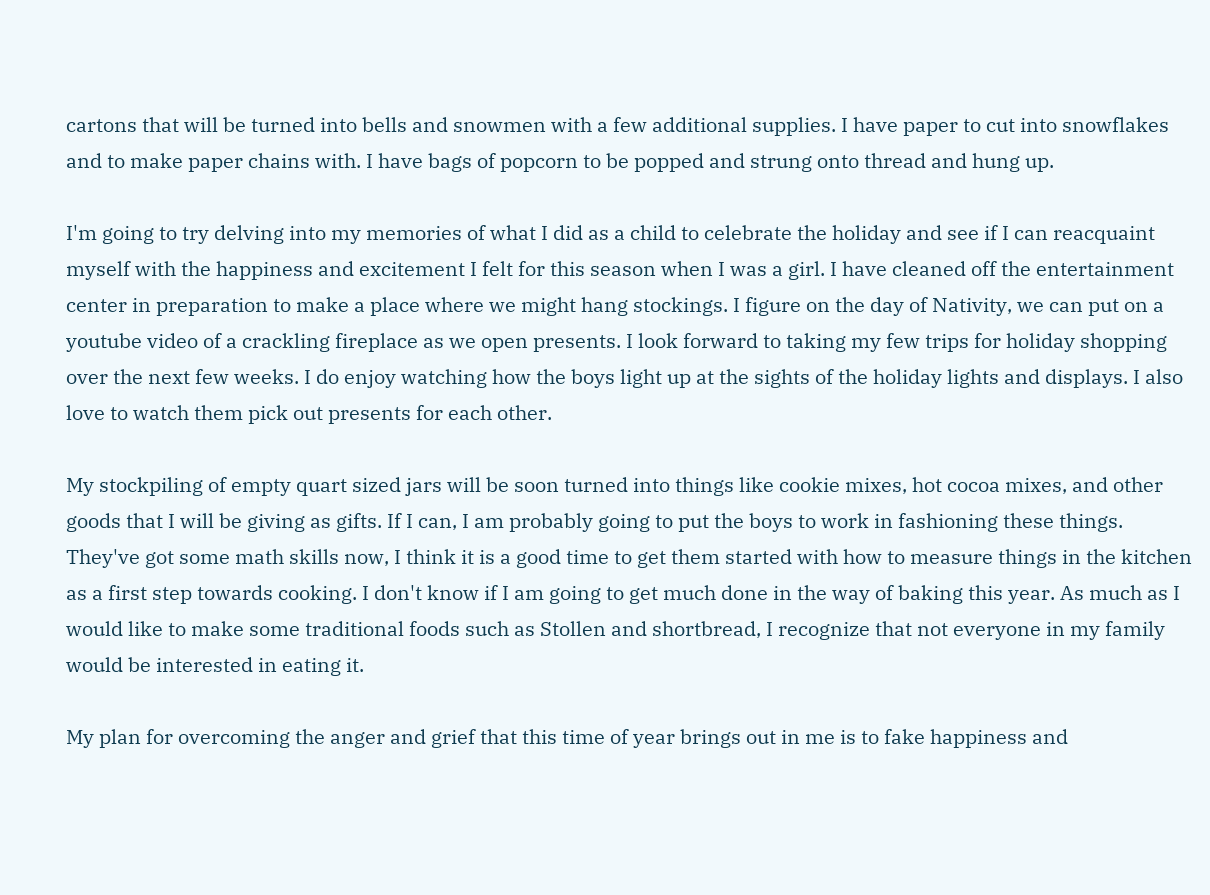cartons that will be turned into bells and snowmen with a few additional supplies. I have paper to cut into snowflakes and to make paper chains with. I have bags of popcorn to be popped and strung onto thread and hung up.

I'm going to try delving into my memories of what I did as a child to celebrate the holiday and see if I can reacquaint myself with the happiness and excitement I felt for this season when I was a girl. I have cleaned off the entertainment center in preparation to make a place where we might hang stockings. I figure on the day of Nativity, we can put on a youtube video of a crackling fireplace as we open presents. I look forward to taking my few trips for holiday shopping over the next few weeks. I do enjoy watching how the boys light up at the sights of the holiday lights and displays. I also love to watch them pick out presents for each other.

My stockpiling of empty quart sized jars will be soon turned into things like cookie mixes, hot cocoa mixes, and other goods that I will be giving as gifts. If I can, I am probably going to put the boys to work in fashioning these things. They've got some math skills now, I think it is a good time to get them started with how to measure things in the kitchen as a first step towards cooking. I don't know if I am going to get much done in the way of baking this year. As much as I would like to make some traditional foods such as Stollen and shortbread, I recognize that not everyone in my family would be interested in eating it.

My plan for overcoming the anger and grief that this time of year brings out in me is to fake happiness and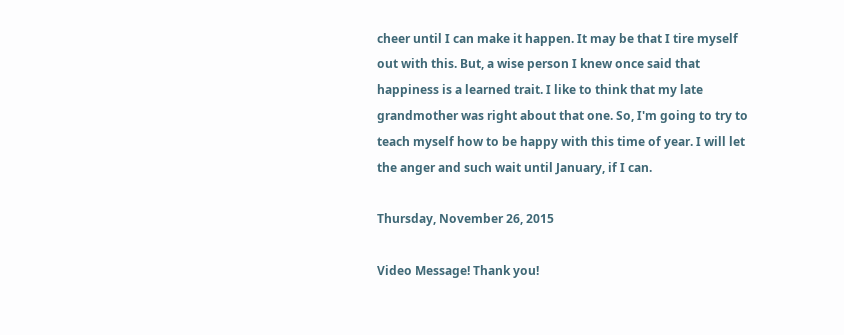cheer until I can make it happen. It may be that I tire myself out with this. But, a wise person I knew once said that happiness is a learned trait. I like to think that my late grandmother was right about that one. So, I'm going to try to teach myself how to be happy with this time of year. I will let the anger and such wait until January, if I can.

Thursday, November 26, 2015

Video Message! Thank you!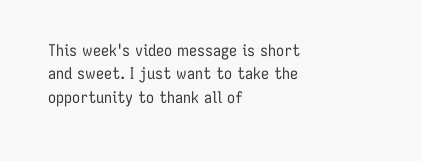This week's video message is short and sweet. I just want to take the opportunity to thank all of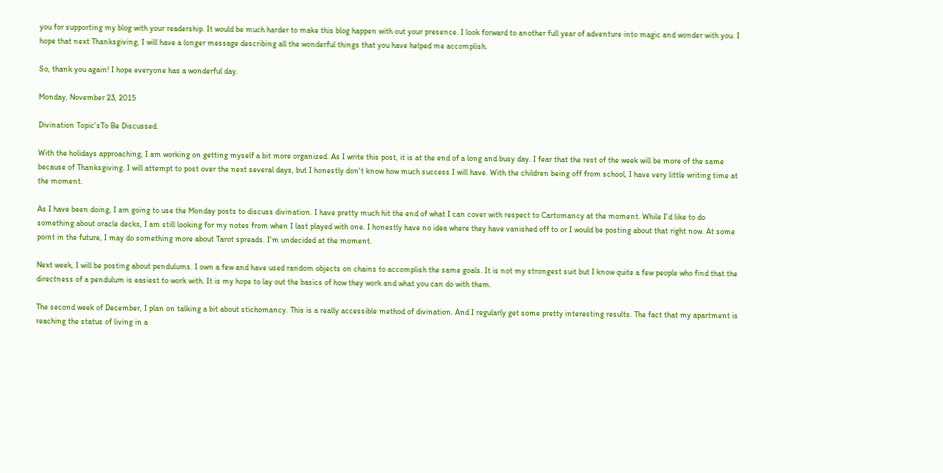you for supporting my blog with your readership. It would be much harder to make this blog happen with out your presence. I look forward to another full year of adventure into magic and wonder with you. I hope that next Thanksgiving, I will have a longer message describing all the wonderful things that you have helped me accomplish.

So, thank you again! I hope everyone has a wonderful day.

Monday, November 23, 2015

Divination Topic'sTo Be Discussed.

With the holidays approaching, I am working on getting myself a bit more organized. As I write this post, it is at the end of a long and busy day. I fear that the rest of the week will be more of the same because of Thanksgiving. I will attempt to post over the next several days, but I honestly don't know how much success I will have. With the children being off from school, I have very little writing time at the moment.

As I have been doing, I am going to use the Monday posts to discuss divination. I have pretty much hit the end of what I can cover with respect to Cartomancy at the moment. While I'd like to do something about oracle decks, I am still looking for my notes from when I last played with one. I honestly have no idea where they have vanished off to or I would be posting about that right now. At some point in the future, I may do something more about Tarot spreads. I'm undecided at the moment.

Next week, I will be posting about pendulums. I own a few and have used random objects on chains to accomplish the same goals. It is not my strongest suit but I know quite a few people who find that the directness of a pendulum is easiest to work with. It is my hope to lay out the basics of how they work and what you can do with them.

The second week of December, I plan on talking a bit about stichomancy. This is a really accessible method of divination. And I regularly get some pretty interesting results. The fact that my apartment is reaching the status of living in a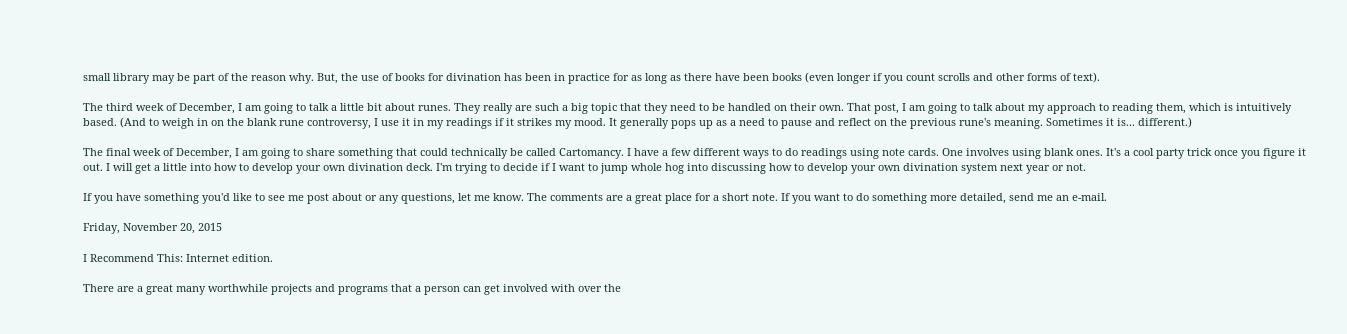small library may be part of the reason why. But, the use of books for divination has been in practice for as long as there have been books (even longer if you count scrolls and other forms of text).

The third week of December, I am going to talk a little bit about runes. They really are such a big topic that they need to be handled on their own. That post, I am going to talk about my approach to reading them, which is intuitively based. (And to weigh in on the blank rune controversy, I use it in my readings if it strikes my mood. It generally pops up as a need to pause and reflect on the previous rune's meaning. Sometimes it is... different.)

The final week of December, I am going to share something that could technically be called Cartomancy. I have a few different ways to do readings using note cards. One involves using blank ones. It's a cool party trick once you figure it out. I will get a little into how to develop your own divination deck. I'm trying to decide if I want to jump whole hog into discussing how to develop your own divination system next year or not.

If you have something you'd like to see me post about or any questions, let me know. The comments are a great place for a short note. If you want to do something more detailed, send me an e-mail.

Friday, November 20, 2015

I Recommend This: Internet edition.

There are a great many worthwhile projects and programs that a person can get involved with over the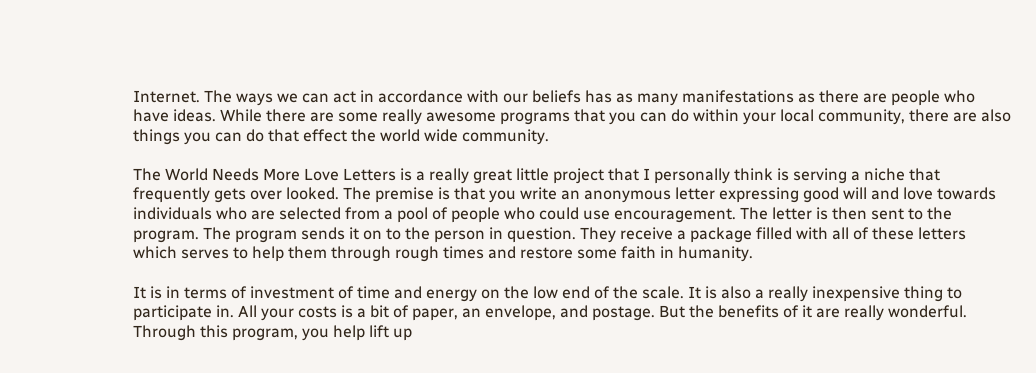Internet. The ways we can act in accordance with our beliefs has as many manifestations as there are people who have ideas. While there are some really awesome programs that you can do within your local community, there are also things you can do that effect the world wide community.

The World Needs More Love Letters is a really great little project that I personally think is serving a niche that frequently gets over looked. The premise is that you write an anonymous letter expressing good will and love towards individuals who are selected from a pool of people who could use encouragement. The letter is then sent to the program. The program sends it on to the person in question. They receive a package filled with all of these letters which serves to help them through rough times and restore some faith in humanity.

It is in terms of investment of time and energy on the low end of the scale. It is also a really inexpensive thing to participate in. All your costs is a bit of paper, an envelope, and postage. But the benefits of it are really wonderful. Through this program, you help lift up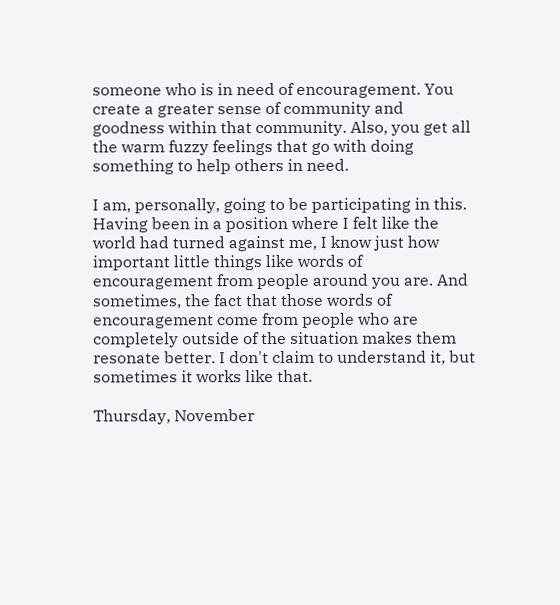someone who is in need of encouragement. You create a greater sense of community and goodness within that community. Also, you get all the warm fuzzy feelings that go with doing something to help others in need.

I am, personally, going to be participating in this. Having been in a position where I felt like the world had turned against me, I know just how important little things like words of encouragement from people around you are. And sometimes, the fact that those words of encouragement come from people who are completely outside of the situation makes them resonate better. I don't claim to understand it, but sometimes it works like that.

Thursday, November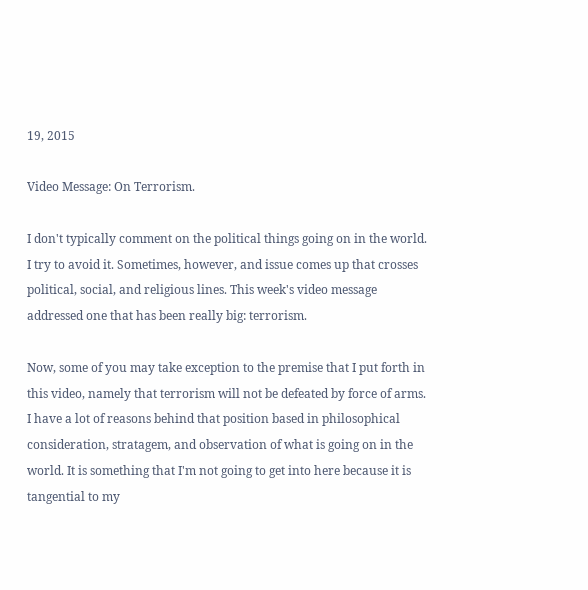19, 2015

Video Message: On Terrorism.

I don't typically comment on the political things going on in the world. I try to avoid it. Sometimes, however, and issue comes up that crosses political, social, and religious lines. This week's video message addressed one that has been really big: terrorism.

Now, some of you may take exception to the premise that I put forth in this video, namely that terrorism will not be defeated by force of arms. I have a lot of reasons behind that position based in philosophical consideration, stratagem, and observation of what is going on in the world. It is something that I'm not going to get into here because it is tangential to my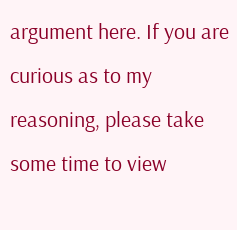argument here. If you are curious as to my reasoning, please take some time to view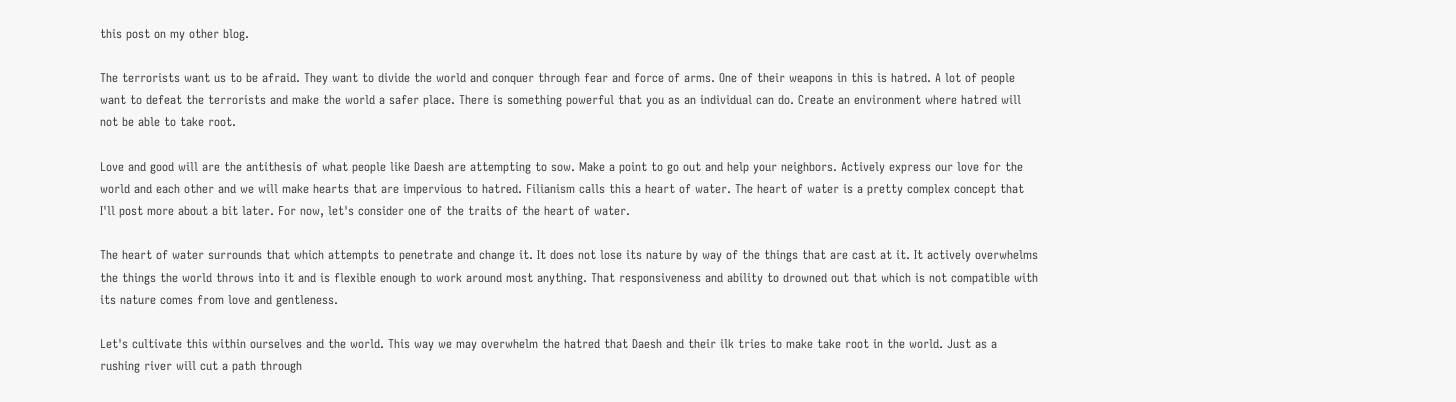this post on my other blog.

The terrorists want us to be afraid. They want to divide the world and conquer through fear and force of arms. One of their weapons in this is hatred. A lot of people want to defeat the terrorists and make the world a safer place. There is something powerful that you as an individual can do. Create an environment where hatred will not be able to take root.

Love and good will are the antithesis of what people like Daesh are attempting to sow. Make a point to go out and help your neighbors. Actively express our love for the world and each other and we will make hearts that are impervious to hatred. Filianism calls this a heart of water. The heart of water is a pretty complex concept that I'll post more about a bit later. For now, let's consider one of the traits of the heart of water.

The heart of water surrounds that which attempts to penetrate and change it. It does not lose its nature by way of the things that are cast at it. It actively overwhelms the things the world throws into it and is flexible enough to work around most anything. That responsiveness and ability to drowned out that which is not compatible with its nature comes from love and gentleness.

Let's cultivate this within ourselves and the world. This way we may overwhelm the hatred that Daesh and their ilk tries to make take root in the world. Just as a rushing river will cut a path through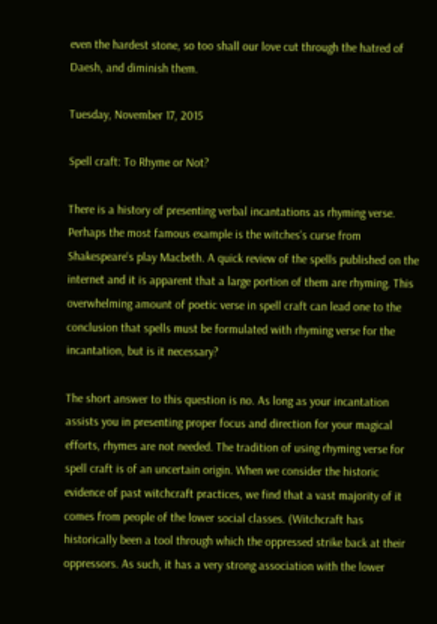even the hardest stone, so too shall our love cut through the hatred of Daesh, and diminish them.

Tuesday, November 17, 2015

Spell craft: To Rhyme or Not?

There is a history of presenting verbal incantations as rhyming verse. Perhaps the most famous example is the witches's curse from Shakespeare's play Macbeth. A quick review of the spells published on the internet and it is apparent that a large portion of them are rhyming. This overwhelming amount of poetic verse in spell craft can lead one to the conclusion that spells must be formulated with rhyming verse for the incantation, but is it necessary?

The short answer to this question is no. As long as your incantation assists you in presenting proper focus and direction for your magical efforts, rhymes are not needed. The tradition of using rhyming verse for spell craft is of an uncertain origin. When we consider the historic evidence of past witchcraft practices, we find that a vast majority of it comes from people of the lower social classes. (Witchcraft has historically been a tool through which the oppressed strike back at their oppressors. As such, it has a very strong association with the lower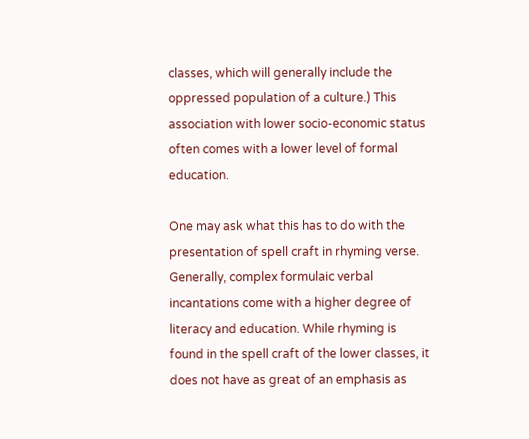classes, which will generally include the oppressed population of a culture.) This association with lower socio-economic status often comes with a lower level of formal education.

One may ask what this has to do with the presentation of spell craft in rhyming verse. Generally, complex formulaic verbal incantations come with a higher degree of literacy and education. While rhyming is found in the spell craft of the lower classes, it does not have as great of an emphasis as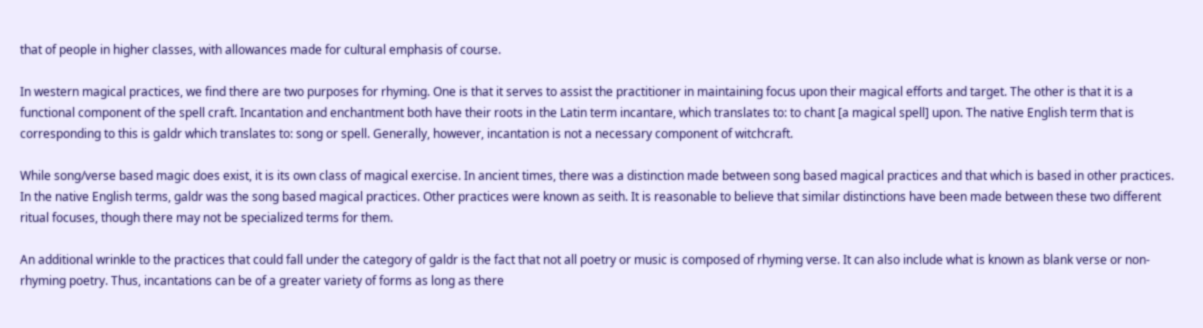that of people in higher classes, with allowances made for cultural emphasis of course.

In western magical practices, we find there are two purposes for rhyming. One is that it serves to assist the practitioner in maintaining focus upon their magical efforts and target. The other is that it is a functional component of the spell craft. Incantation and enchantment both have their roots in the Latin term incantare, which translates to: to chant [a magical spell] upon. The native English term that is corresponding to this is galdr which translates to: song or spell. Generally, however, incantation is not a necessary component of witchcraft.

While song/verse based magic does exist, it is its own class of magical exercise. In ancient times, there was a distinction made between song based magical practices and that which is based in other practices. In the native English terms, galdr was the song based magical practices. Other practices were known as seith. It is reasonable to believe that similar distinctions have been made between these two different ritual focuses, though there may not be specialized terms for them.

An additional wrinkle to the practices that could fall under the category of galdr is the fact that not all poetry or music is composed of rhyming verse. It can also include what is known as blank verse or non-rhyming poetry. Thus, incantations can be of a greater variety of forms as long as there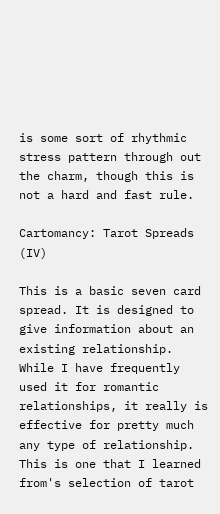is some sort of rhythmic stress pattern through out the charm, though this is not a hard and fast rule.

Cartomancy: Tarot Spreads (IV)

This is a basic seven card spread. It is designed to give information about an existing relationship. While I have frequently used it for romantic relationships, it really is effective for pretty much any type of relationship. This is one that I learned from's selection of tarot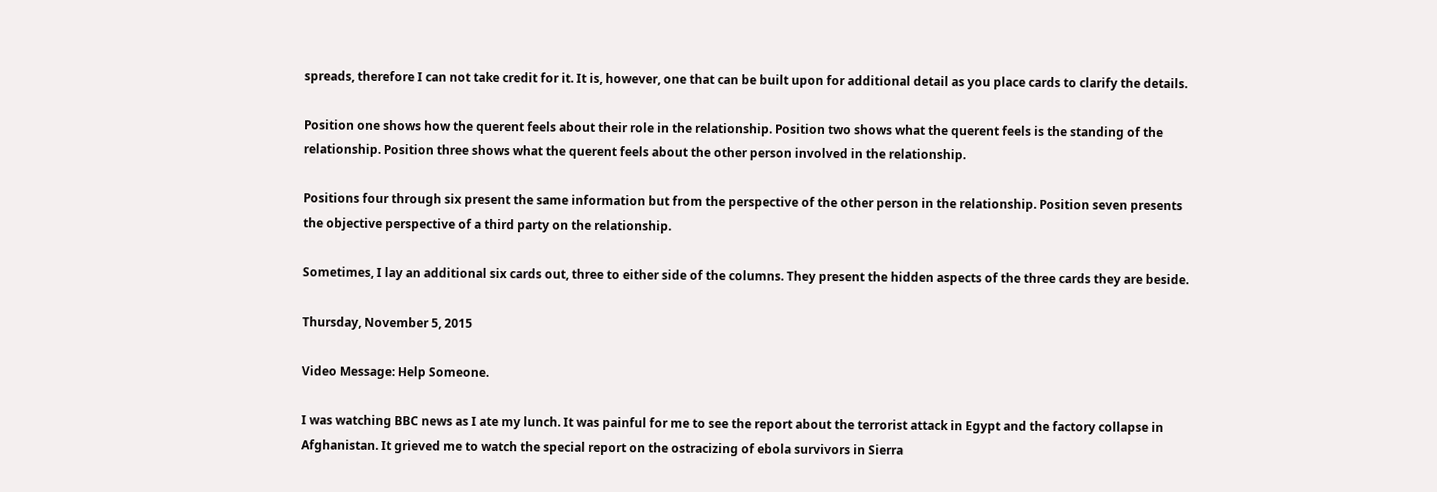spreads, therefore I can not take credit for it. It is, however, one that can be built upon for additional detail as you place cards to clarify the details.

Position one shows how the querent feels about their role in the relationship. Position two shows what the querent feels is the standing of the relationship. Position three shows what the querent feels about the other person involved in the relationship.

Positions four through six present the same information but from the perspective of the other person in the relationship. Position seven presents the objective perspective of a third party on the relationship.

Sometimes, I lay an additional six cards out, three to either side of the columns. They present the hidden aspects of the three cards they are beside.

Thursday, November 5, 2015

Video Message: Help Someone.

I was watching BBC news as I ate my lunch. It was painful for me to see the report about the terrorist attack in Egypt and the factory collapse in Afghanistan. It grieved me to watch the special report on the ostracizing of ebola survivors in Sierra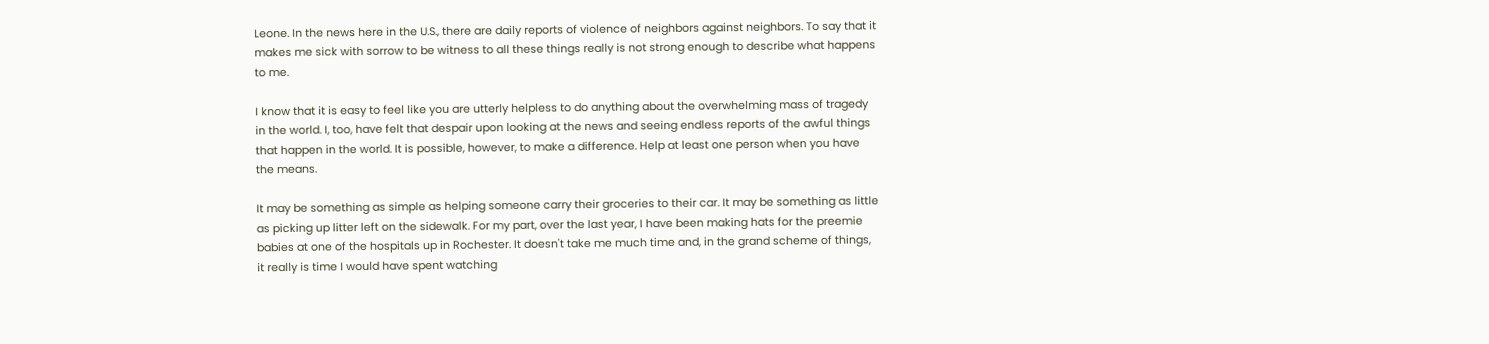Leone. In the news here in the U.S., there are daily reports of violence of neighbors against neighbors. To say that it makes me sick with sorrow to be witness to all these things really is not strong enough to describe what happens to me.

I know that it is easy to feel like you are utterly helpless to do anything about the overwhelming mass of tragedy in the world. I, too, have felt that despair upon looking at the news and seeing endless reports of the awful things that happen in the world. It is possible, however, to make a difference. Help at least one person when you have the means.

It may be something as simple as helping someone carry their groceries to their car. It may be something as little as picking up litter left on the sidewalk. For my part, over the last year, I have been making hats for the preemie babies at one of the hospitals up in Rochester. It doesn't take me much time and, in the grand scheme of things, it really is time I would have spent watching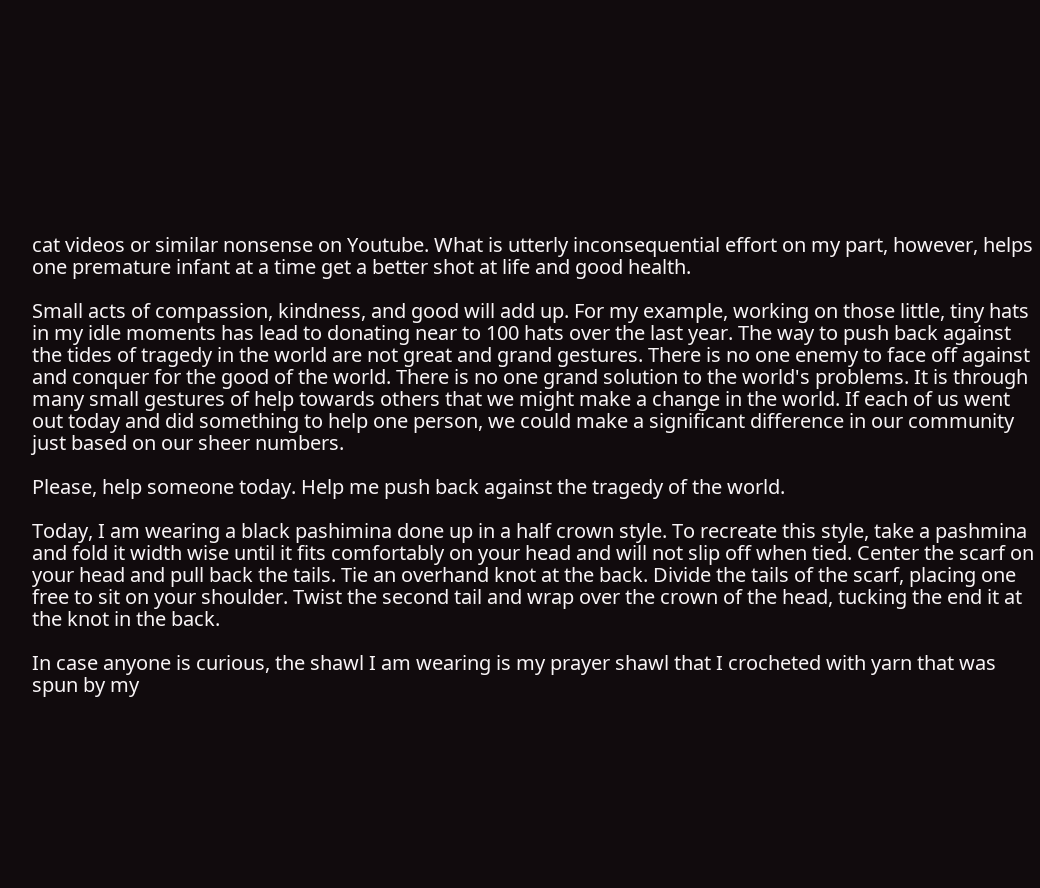cat videos or similar nonsense on Youtube. What is utterly inconsequential effort on my part, however, helps one premature infant at a time get a better shot at life and good health.

Small acts of compassion, kindness, and good will add up. For my example, working on those little, tiny hats in my idle moments has lead to donating near to 100 hats over the last year. The way to push back against the tides of tragedy in the world are not great and grand gestures. There is no one enemy to face off against and conquer for the good of the world. There is no one grand solution to the world's problems. It is through many small gestures of help towards others that we might make a change in the world. If each of us went out today and did something to help one person, we could make a significant difference in our community just based on our sheer numbers.

Please, help someone today. Help me push back against the tragedy of the world.

Today, I am wearing a black pashimina done up in a half crown style. To recreate this style, take a pashmina and fold it width wise until it fits comfortably on your head and will not slip off when tied. Center the scarf on your head and pull back the tails. Tie an overhand knot at the back. Divide the tails of the scarf, placing one free to sit on your shoulder. Twist the second tail and wrap over the crown of the head, tucking the end it at the knot in the back.

In case anyone is curious, the shawl I am wearing is my prayer shawl that I crocheted with yarn that was spun by my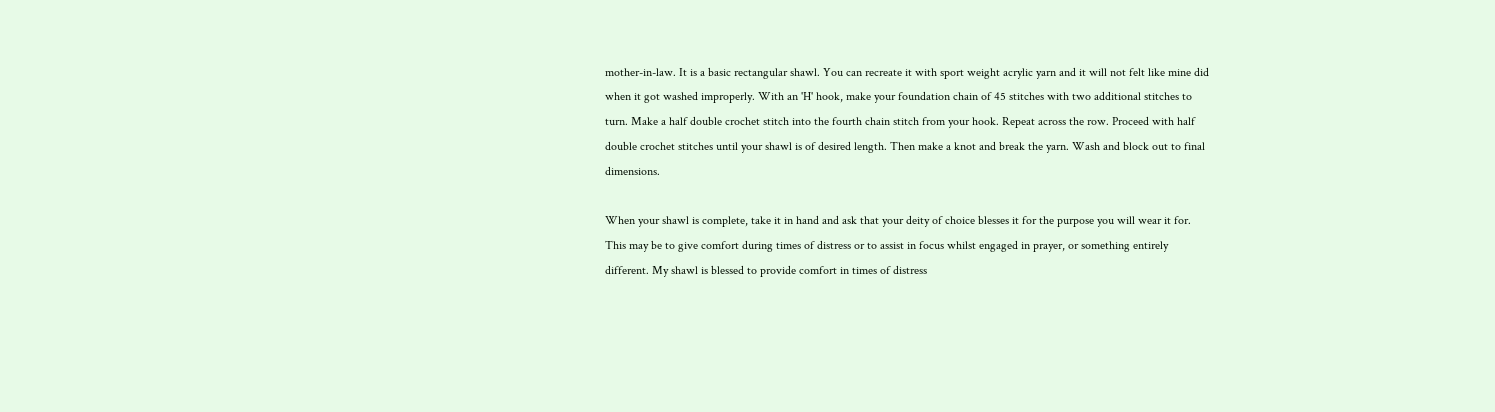mother-in-law. It is a basic rectangular shawl. You can recreate it with sport weight acrylic yarn and it will not felt like mine did when it got washed improperly. With an 'H' hook, make your foundation chain of 45 stitches with two additional stitches to turn. Make a half double crochet stitch into the fourth chain stitch from your hook. Repeat across the row. Proceed with half double crochet stitches until your shawl is of desired length. Then make a knot and break the yarn. Wash and block out to final dimensions.

When your shawl is complete, take it in hand and ask that your deity of choice blesses it for the purpose you will wear it for. This may be to give comfort during times of distress or to assist in focus whilst engaged in prayer, or something entirely different. My shawl is blessed to provide comfort in times of distress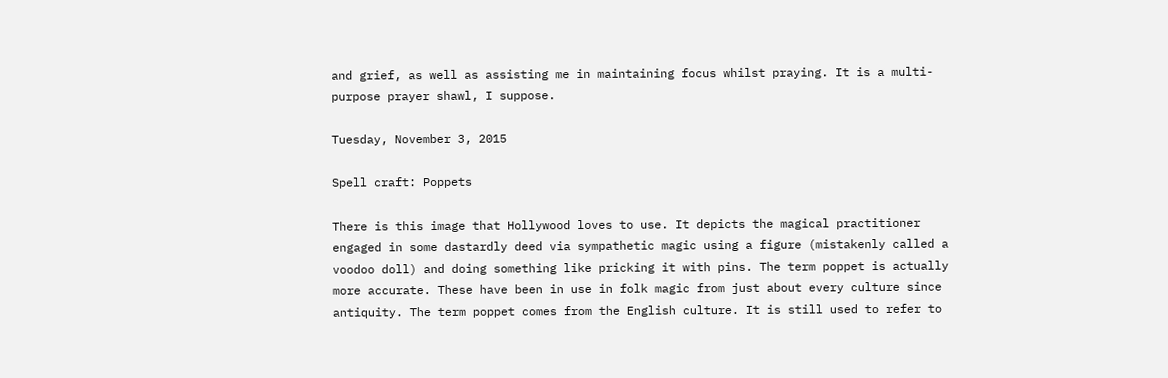and grief, as well as assisting me in maintaining focus whilst praying. It is a multi-purpose prayer shawl, I suppose.

Tuesday, November 3, 2015

Spell craft: Poppets

There is this image that Hollywood loves to use. It depicts the magical practitioner engaged in some dastardly deed via sympathetic magic using a figure (mistakenly called a voodoo doll) and doing something like pricking it with pins. The term poppet is actually more accurate. These have been in use in folk magic from just about every culture since antiquity. The term poppet comes from the English culture. It is still used to refer to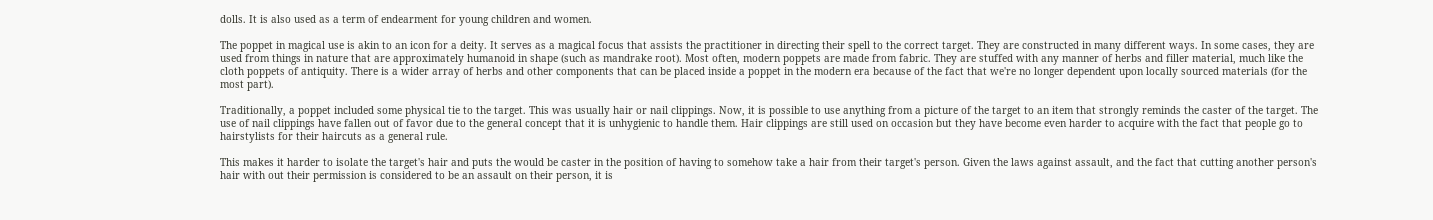dolls. It is also used as a term of endearment for young children and women.

The poppet in magical use is akin to an icon for a deity. It serves as a magical focus that assists the practitioner in directing their spell to the correct target. They are constructed in many different ways. In some cases, they are used from things in nature that are approximately humanoid in shape (such as mandrake root). Most often, modern poppets are made from fabric. They are stuffed with any manner of herbs and filler material, much like the cloth poppets of antiquity. There is a wider array of herbs and other components that can be placed inside a poppet in the modern era because of the fact that we're no longer dependent upon locally sourced materials (for the most part).

Traditionally, a poppet included some physical tie to the target. This was usually hair or nail clippings. Now, it is possible to use anything from a picture of the target to an item that strongly reminds the caster of the target. The use of nail clippings have fallen out of favor due to the general concept that it is unhygienic to handle them. Hair clippings are still used on occasion but they have become even harder to acquire with the fact that people go to hairstylists for their haircuts as a general rule.

This makes it harder to isolate the target's hair and puts the would be caster in the position of having to somehow take a hair from their target's person. Given the laws against assault, and the fact that cutting another person's hair with out their permission is considered to be an assault on their person, it is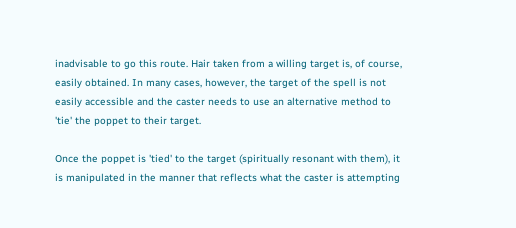inadvisable to go this route. Hair taken from a willing target is, of course, easily obtained. In many cases, however, the target of the spell is not easily accessible and the caster needs to use an alternative method to 'tie' the poppet to their target.

Once the poppet is 'tied' to the target (spiritually resonant with them), it is manipulated in the manner that reflects what the caster is attempting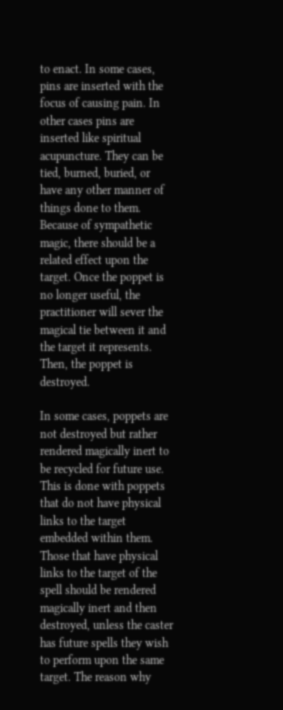to enact. In some cases, pins are inserted with the focus of causing pain. In other cases pins are inserted like spiritual acupuncture. They can be tied, burned, buried, or have any other manner of things done to them. Because of sympathetic magic, there should be a related effect upon the target. Once the poppet is no longer useful, the practitioner will sever the magical tie between it and the target it represents. Then, the poppet is destroyed.

In some cases, poppets are not destroyed but rather rendered magically inert to be recycled for future use. This is done with poppets that do not have physical links to the target embedded within them. Those that have physical links to the target of the spell should be rendered magically inert and then destroyed, unless the caster has future spells they wish to perform upon the same target. The reason why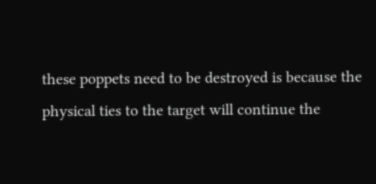these poppets need to be destroyed is because the physical ties to the target will continue the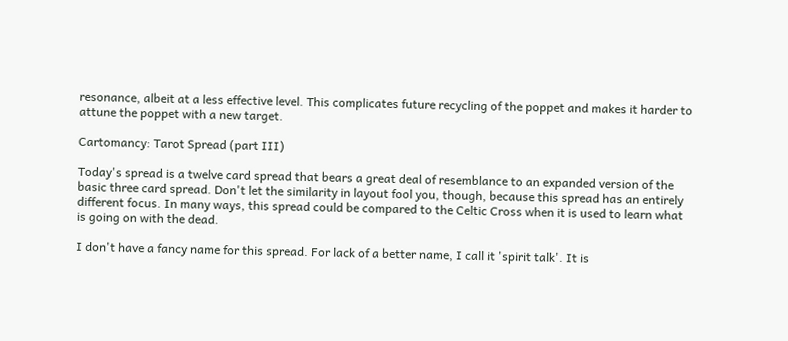resonance, albeit at a less effective level. This complicates future recycling of the poppet and makes it harder to attune the poppet with a new target.

Cartomancy: Tarot Spread (part III)

Today's spread is a twelve card spread that bears a great deal of resemblance to an expanded version of the basic three card spread. Don't let the similarity in layout fool you, though, because this spread has an entirely different focus. In many ways, this spread could be compared to the Celtic Cross when it is used to learn what is going on with the dead.

I don't have a fancy name for this spread. For lack of a better name, I call it 'spirit talk'. It is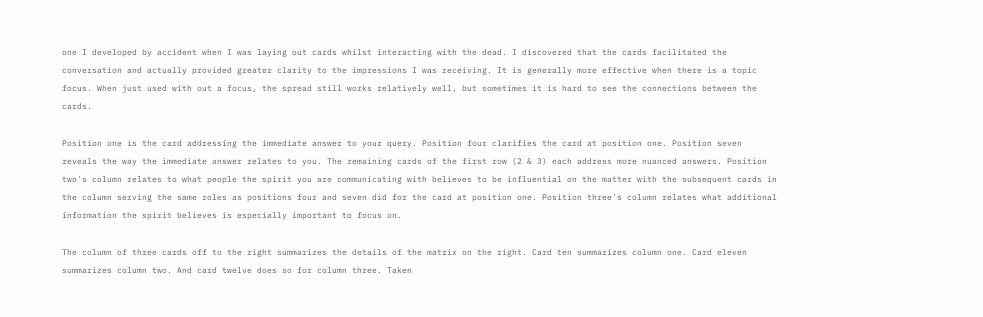one I developed by accident when I was laying out cards whilst interacting with the dead. I discovered that the cards facilitated the conversation and actually provided greater clarity to the impressions I was receiving. It is generally more effective when there is a topic focus. When just used with out a focus, the spread still works relatively well, but sometimes it is hard to see the connections between the cards.

Position one is the card addressing the immediate answer to your query. Position four clarifies the card at position one. Position seven reveals the way the immediate answer relates to you. The remaining cards of the first row (2 & 3) each address more nuanced answers. Position two's column relates to what people the spirit you are communicating with believes to be influential on the matter with the subsequent cards in the column serving the same roles as positions four and seven did for the card at position one. Position three's column relates what additional information the spirit believes is especially important to focus on.

The column of three cards off to the right summarizes the details of the matrix on the right. Card ten summarizes column one. Card eleven summarizes column two. And card twelve does so for column three. Taken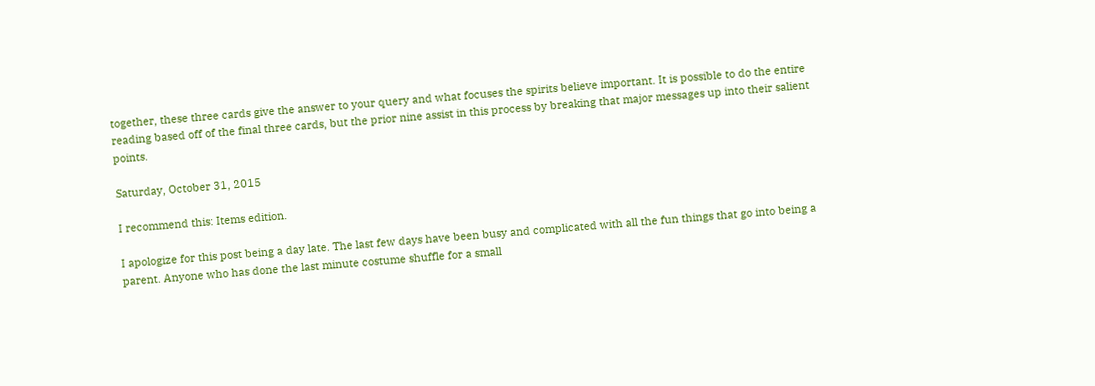together, these three cards give the answer to your query and what focuses the spirits believe important. It is possible to do the entire reading based off of the final three cards, but the prior nine assist in this process by breaking that major messages up into their salient points.

Saturday, October 31, 2015

I recommend this: Items edition.

I apologize for this post being a day late. The last few days have been busy and complicated with all the fun things that go into being a parent. Anyone who has done the last minute costume shuffle for a small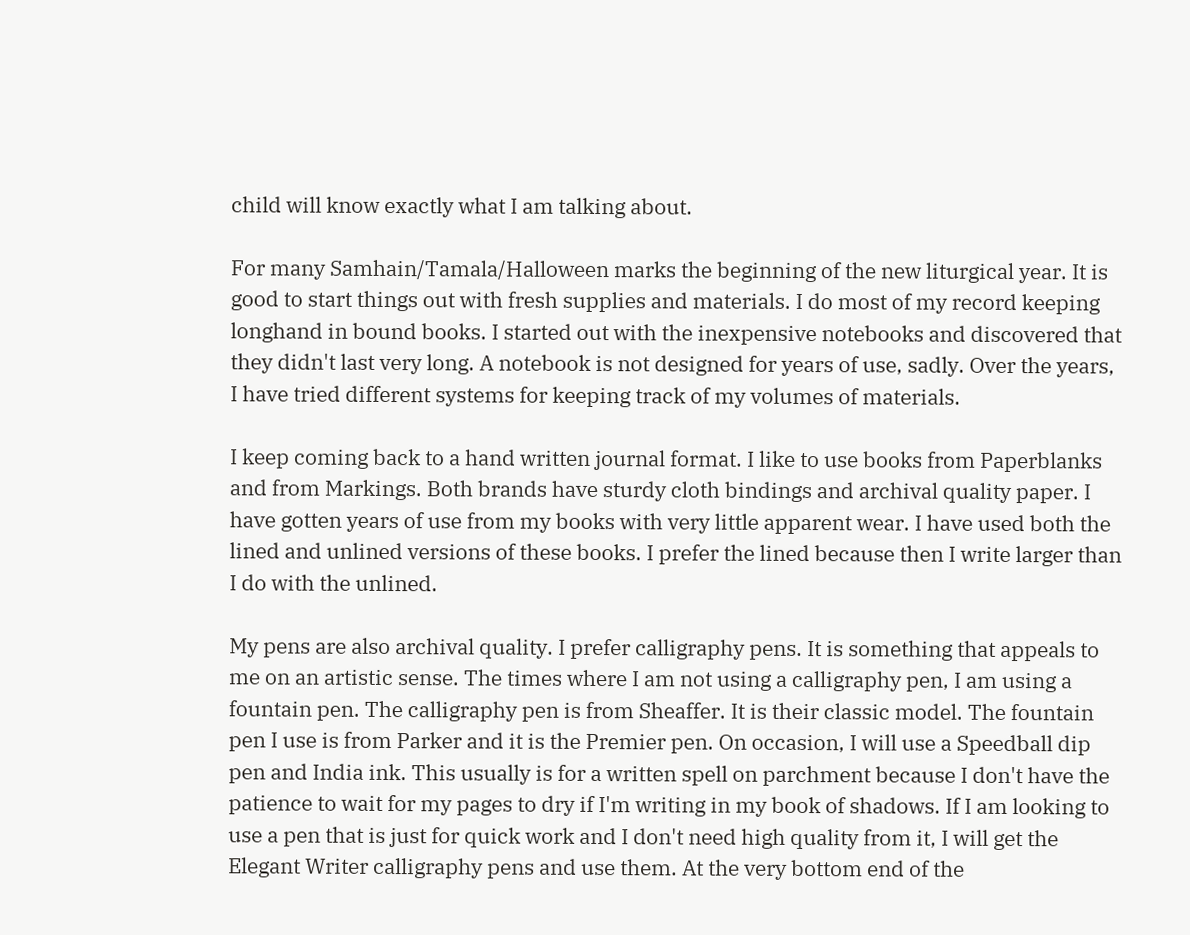child will know exactly what I am talking about.

For many Samhain/Tamala/Halloween marks the beginning of the new liturgical year. It is good to start things out with fresh supplies and materials. I do most of my record keeping longhand in bound books. I started out with the inexpensive notebooks and discovered that they didn't last very long. A notebook is not designed for years of use, sadly. Over the years, I have tried different systems for keeping track of my volumes of materials.

I keep coming back to a hand written journal format. I like to use books from Paperblanks and from Markings. Both brands have sturdy cloth bindings and archival quality paper. I have gotten years of use from my books with very little apparent wear. I have used both the lined and unlined versions of these books. I prefer the lined because then I write larger than I do with the unlined.

My pens are also archival quality. I prefer calligraphy pens. It is something that appeals to me on an artistic sense. The times where I am not using a calligraphy pen, I am using a fountain pen. The calligraphy pen is from Sheaffer. It is their classic model. The fountain pen I use is from Parker and it is the Premier pen. On occasion, I will use a Speedball dip pen and India ink. This usually is for a written spell on parchment because I don't have the patience to wait for my pages to dry if I'm writing in my book of shadows. If I am looking to use a pen that is just for quick work and I don't need high quality from it, I will get the Elegant Writer calligraphy pens and use them. At the very bottom end of the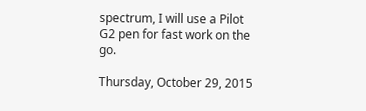spectrum, I will use a Pilot G2 pen for fast work on the go.

Thursday, October 29, 2015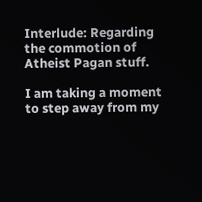Interlude: Regarding the commotion of Atheist Pagan stuff.

I am taking a moment to step away from my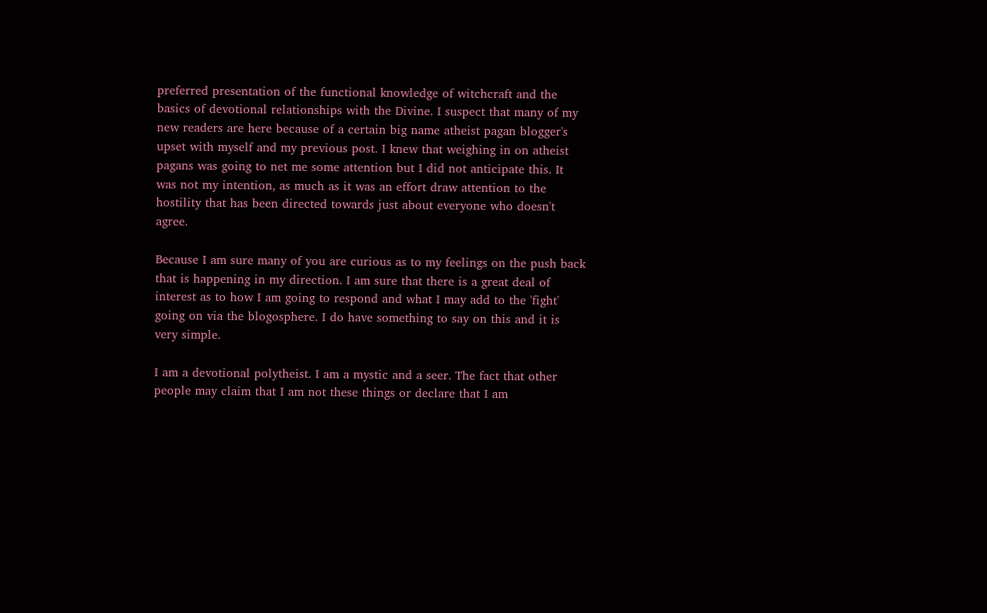preferred presentation of the functional knowledge of witchcraft and the basics of devotional relationships with the Divine. I suspect that many of my new readers are here because of a certain big name atheist pagan blogger's upset with myself and my previous post. I knew that weighing in on atheist pagans was going to net me some attention but I did not anticipate this. It was not my intention, as much as it was an effort draw attention to the hostility that has been directed towards just about everyone who doesn't agree.

Because I am sure many of you are curious as to my feelings on the push back that is happening in my direction. I am sure that there is a great deal of interest as to how I am going to respond and what I may add to the 'fight' going on via the blogosphere. I do have something to say on this and it is very simple.

I am a devotional polytheist. I am a mystic and a seer. The fact that other people may claim that I am not these things or declare that I am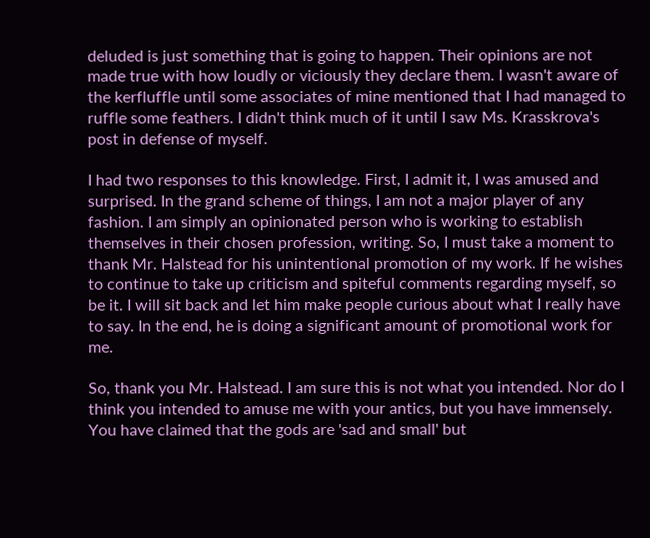deluded is just something that is going to happen. Their opinions are not made true with how loudly or viciously they declare them. I wasn't aware of the kerfluffle until some associates of mine mentioned that I had managed to ruffle some feathers. I didn't think much of it until I saw Ms. Krasskrova's post in defense of myself.

I had two responses to this knowledge. First, I admit it, I was amused and surprised. In the grand scheme of things, I am not a major player of any fashion. I am simply an opinionated person who is working to establish themselves in their chosen profession, writing. So, I must take a moment to thank Mr. Halstead for his unintentional promotion of my work. If he wishes to continue to take up criticism and spiteful comments regarding myself, so be it. I will sit back and let him make people curious about what I really have to say. In the end, he is doing a significant amount of promotional work for me.

So, thank you Mr. Halstead. I am sure this is not what you intended. Nor do I think you intended to amuse me with your antics, but you have immensely. You have claimed that the gods are 'sad and small' but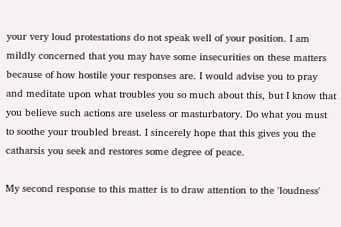your very loud protestations do not speak well of your position. I am mildly concerned that you may have some insecurities on these matters because of how hostile your responses are. I would advise you to pray and meditate upon what troubles you so much about this, but I know that you believe such actions are useless or masturbatory. Do what you must to soothe your troubled breast. I sincerely hope that this gives you the catharsis you seek and restores some degree of peace.

My second response to this matter is to draw attention to the 'loudness'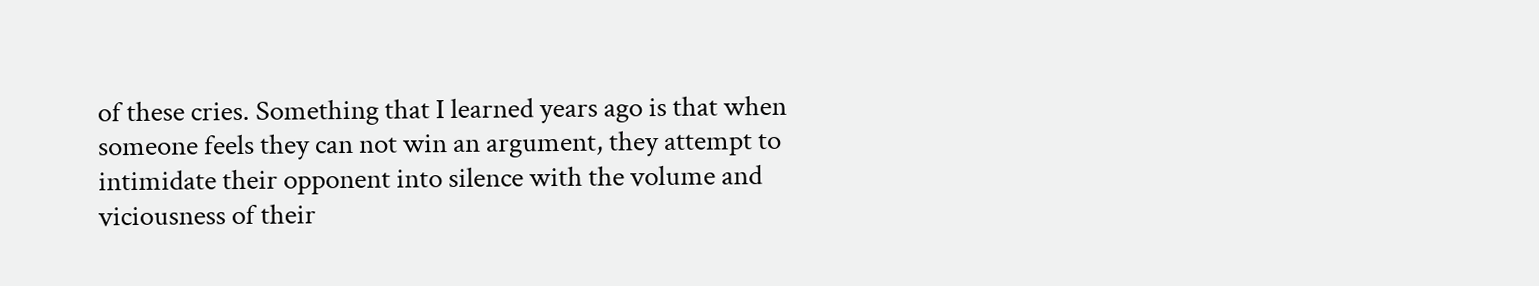of these cries. Something that I learned years ago is that when someone feels they can not win an argument, they attempt to intimidate their opponent into silence with the volume and viciousness of their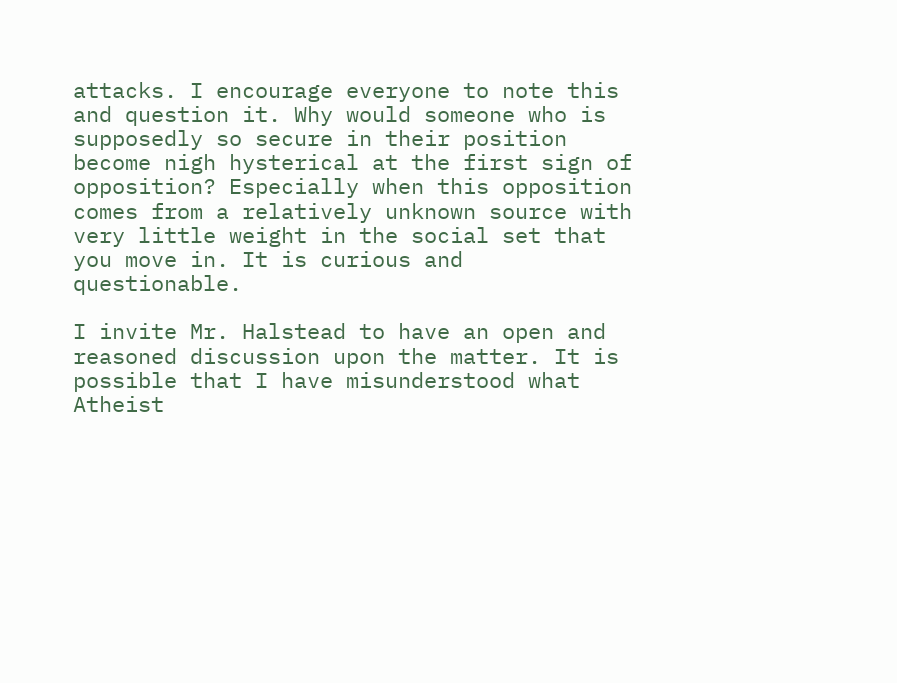attacks. I encourage everyone to note this and question it. Why would someone who is supposedly so secure in their position become nigh hysterical at the first sign of opposition? Especially when this opposition comes from a relatively unknown source with very little weight in the social set that you move in. It is curious and questionable.

I invite Mr. Halstead to have an open and reasoned discussion upon the matter. It is possible that I have misunderstood what Atheist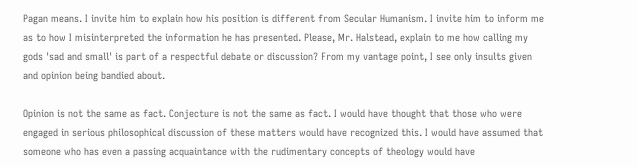Pagan means. I invite him to explain how his position is different from Secular Humanism. I invite him to inform me as to how I misinterpreted the information he has presented. Please, Mr. Halstead, explain to me how calling my gods 'sad and small' is part of a respectful debate or discussion? From my vantage point, I see only insults given and opinion being bandied about.

Opinion is not the same as fact. Conjecture is not the same as fact. I would have thought that those who were engaged in serious philosophical discussion of these matters would have recognized this. I would have assumed that someone who has even a passing acquaintance with the rudimentary concepts of theology would have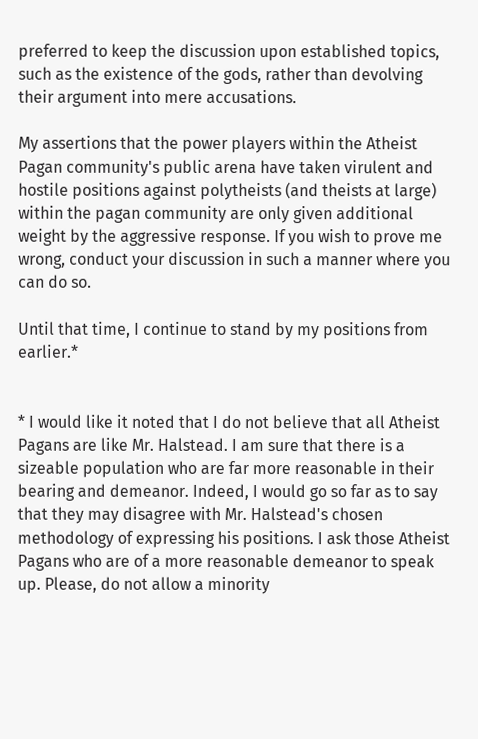preferred to keep the discussion upon established topics, such as the existence of the gods, rather than devolving their argument into mere accusations.

My assertions that the power players within the Atheist Pagan community's public arena have taken virulent and hostile positions against polytheists (and theists at large) within the pagan community are only given additional weight by the aggressive response. If you wish to prove me wrong, conduct your discussion in such a manner where you can do so.

Until that time, I continue to stand by my positions from earlier.*


* I would like it noted that I do not believe that all Atheist Pagans are like Mr. Halstead. I am sure that there is a sizeable population who are far more reasonable in their bearing and demeanor. Indeed, I would go so far as to say that they may disagree with Mr. Halstead's chosen methodology of expressing his positions. I ask those Atheist Pagans who are of a more reasonable demeanor to speak up. Please, do not allow a minority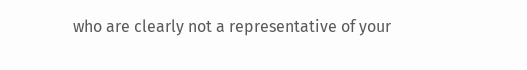who are clearly not a representative of your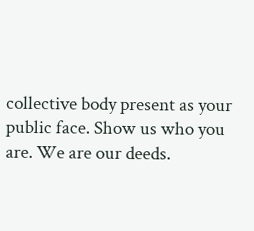collective body present as your public face. Show us who you are. We are our deeds.